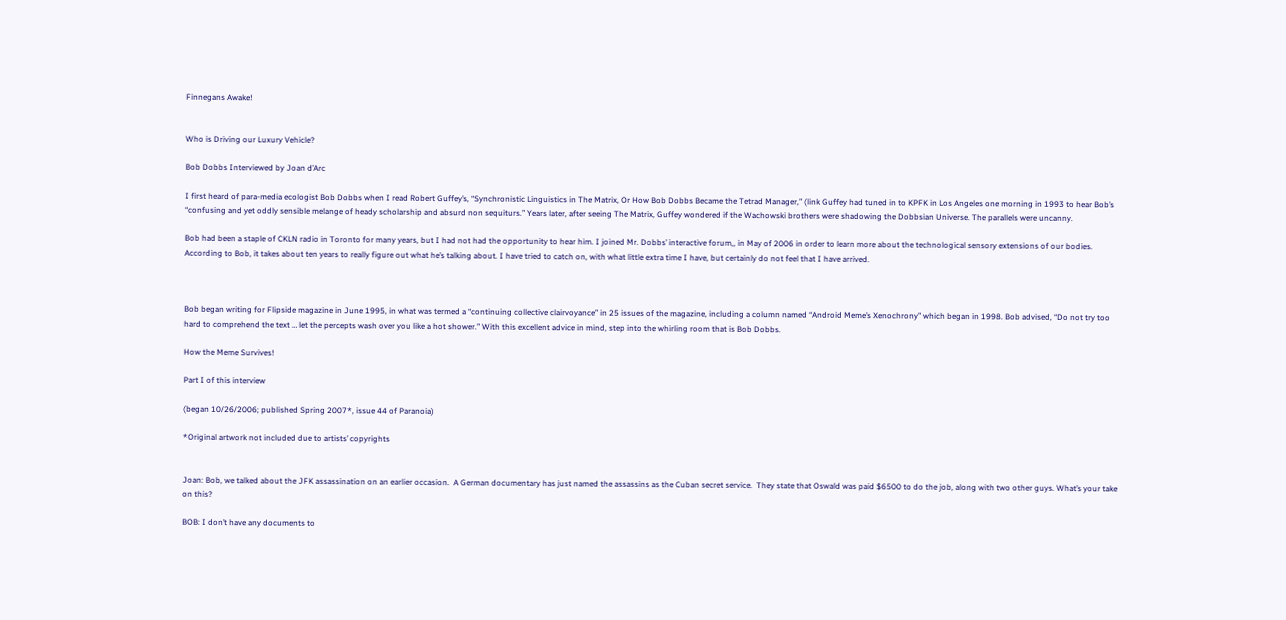Finnegans Awake!


Who is Driving our Luxury Vehicle?

Bob Dobbs Interviewed by Joan d’Arc

I first heard of para-media ecologist Bob Dobbs when I read Robert Guffey’s, “Synchronistic Linguistics in The Matrix, Or How Bob Dobbs Became the Tetrad Manager,” (link Guffey had tuned in to KPFK in Los Angeles one morning in 1993 to hear Bob’s “confusing and yet oddly sensible melange of heady scholarship and absurd non sequiturs.” Years later, after seeing The Matrix, Guffey wondered if the Wachowski brothers were shadowing the Dobbsian Universe. The parallels were uncanny.

Bob had been a staple of CKLN radio in Toronto for many years, but I had not had the opportunity to hear him. I joined Mr. Dobbs’ interactive forum,, in May of 2006 in order to learn more about the technological sensory extensions of our bodies. According to Bob, it takes about ten years to really figure out what he’s talking about. I have tried to catch on, with what little extra time I have, but certainly do not feel that I have arrived.



Bob began writing for Flipside magazine in June 1995, in what was termed a “continuing collective clairvoyance” in 25 issues of the magazine, including a column named “Android Meme’s Xenochrony” which began in 1998. Bob advised, “Do not try too hard to comprehend the text … let the percepts wash over you like a hot shower.” With this excellent advice in mind, step into the whirling room that is Bob Dobbs.

How the Meme Survives!

Part I of this interview

(began 10/26/2006; published Spring 2007*, issue 44 of Paranoia)

*Original artwork not included due to artists’ copyrights


Joan: Bob, we talked about the JFK assassination on an earlier occasion.  A German documentary has just named the assassins as the Cuban secret service.  They state that Oswald was paid $6500 to do the job, along with two other guys. What’s your take on this?

BOB: I don’t have any documents to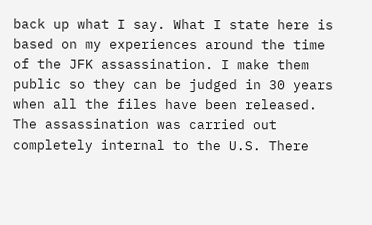back up what I say. What I state here is based on my experiences around the time of the JFK assassination. I make them public so they can be judged in 30 years when all the files have been released. The assassination was carried out completely internal to the U.S. There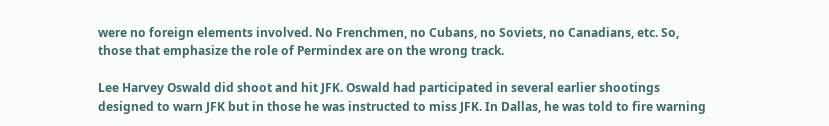were no foreign elements involved. No Frenchmen, no Cubans, no Soviets, no Canadians, etc. So, those that emphasize the role of Permindex are on the wrong track.

Lee Harvey Oswald did shoot and hit JFK. Oswald had participated in several earlier shootings designed to warn JFK but in those he was instructed to miss JFK. In Dallas, he was told to fire warning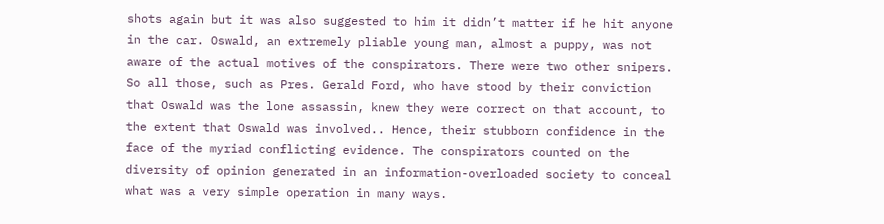shots again but it was also suggested to him it didn’t matter if he hit anyone in the car. Oswald, an extremely pliable young man, almost a puppy, was not aware of the actual motives of the conspirators. There were two other snipers. So all those, such as Pres. Gerald Ford, who have stood by their conviction that Oswald was the lone assassin, knew they were correct on that account, to the extent that Oswald was involved.. Hence, their stubborn confidence in the face of the myriad conflicting evidence. The conspirators counted on the diversity of opinion generated in an information-overloaded society to conceal what was a very simple operation in many ways.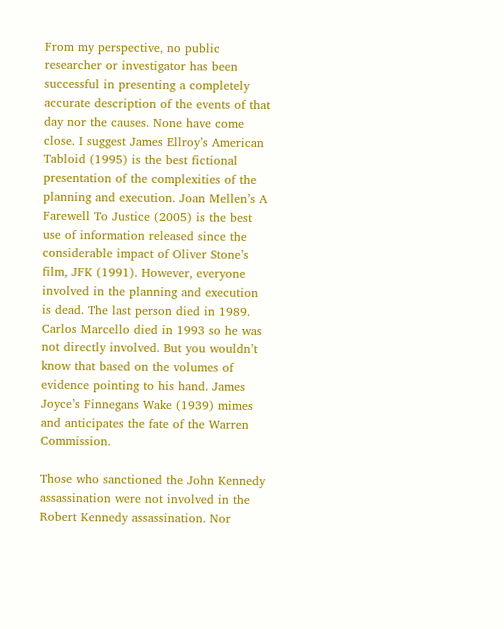From my perspective, no public researcher or investigator has been successful in presenting a completely accurate description of the events of that day nor the causes. None have come close. I suggest James Ellroy’s American Tabloid (1995) is the best fictional presentation of the complexities of the planning and execution. Joan Mellen’s A Farewell To Justice (2005) is the best use of information released since the considerable impact of Oliver Stone’s film, JFK (1991). However, everyone involved in the planning and execution is dead. The last person died in 1989. Carlos Marcello died in 1993 so he was not directly involved. But you wouldn’t know that based on the volumes of evidence pointing to his hand. James Joyce’s Finnegans Wake (1939) mimes and anticipates the fate of the Warren Commission.

Those who sanctioned the John Kennedy assassination were not involved in the Robert Kennedy assassination. Nor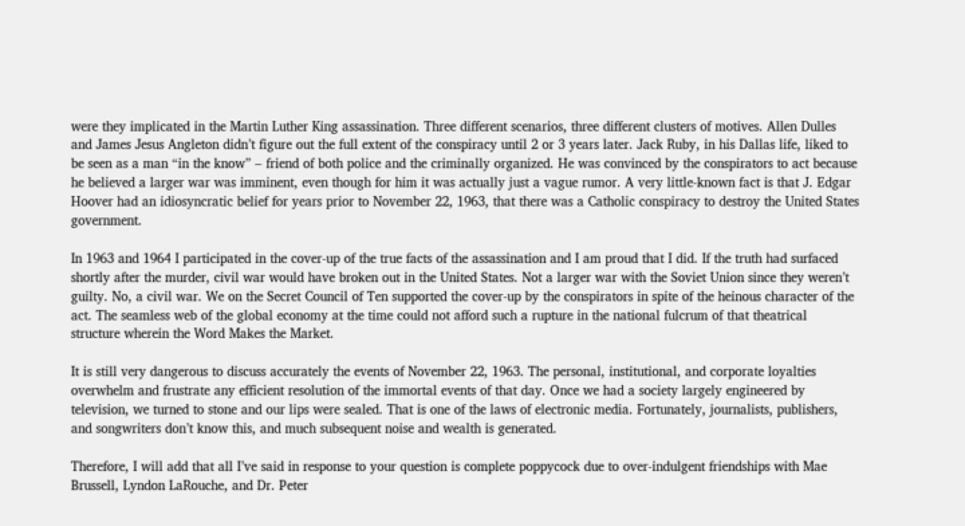were they implicated in the Martin Luther King assassination. Three different scenarios, three different clusters of motives. Allen Dulles and James Jesus Angleton didn’t figure out the full extent of the conspiracy until 2 or 3 years later. Jack Ruby, in his Dallas life, liked to be seen as a man “in the know” – friend of both police and the criminally organized. He was convinced by the conspirators to act because he believed a larger war was imminent, even though for him it was actually just a vague rumor. A very little-known fact is that J. Edgar Hoover had an idiosyncratic belief for years prior to November 22, 1963, that there was a Catholic conspiracy to destroy the United States government.

In 1963 and 1964 I participated in the cover-up of the true facts of the assassination and I am proud that I did. If the truth had surfaced shortly after the murder, civil war would have broken out in the United States. Not a larger war with the Soviet Union since they weren’t guilty. No, a civil war. We on the Secret Council of Ten supported the cover-up by the conspirators in spite of the heinous character of the act. The seamless web of the global economy at the time could not afford such a rupture in the national fulcrum of that theatrical structure wherein the Word Makes the Market.

It is still very dangerous to discuss accurately the events of November 22, 1963. The personal, institutional, and corporate loyalties overwhelm and frustrate any efficient resolution of the immortal events of that day. Once we had a society largely engineered by television, we turned to stone and our lips were sealed. That is one of the laws of electronic media. Fortunately, journalists, publishers, and songwriters don’t know this, and much subsequent noise and wealth is generated.

Therefore, I will add that all I’ve said in response to your question is complete poppycock due to over-indulgent friendships with Mae Brussell, Lyndon LaRouche, and Dr. Peter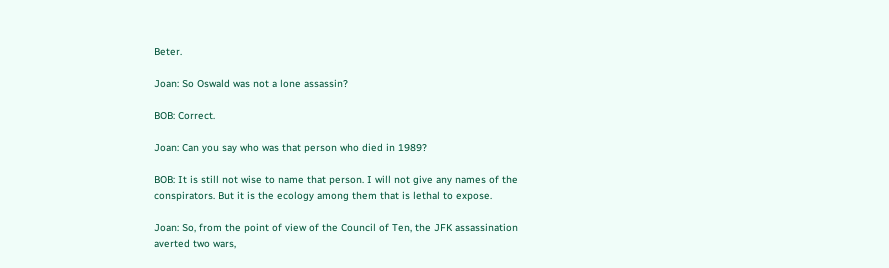Beter.

Joan: So Oswald was not a lone assassin?

BOB: Correct.

Joan: Can you say who was that person who died in 1989?

BOB: It is still not wise to name that person. I will not give any names of the conspirators. But it is the ecology among them that is lethal to expose.

Joan: So, from the point of view of the Council of Ten, the JFK assassination averted two wars,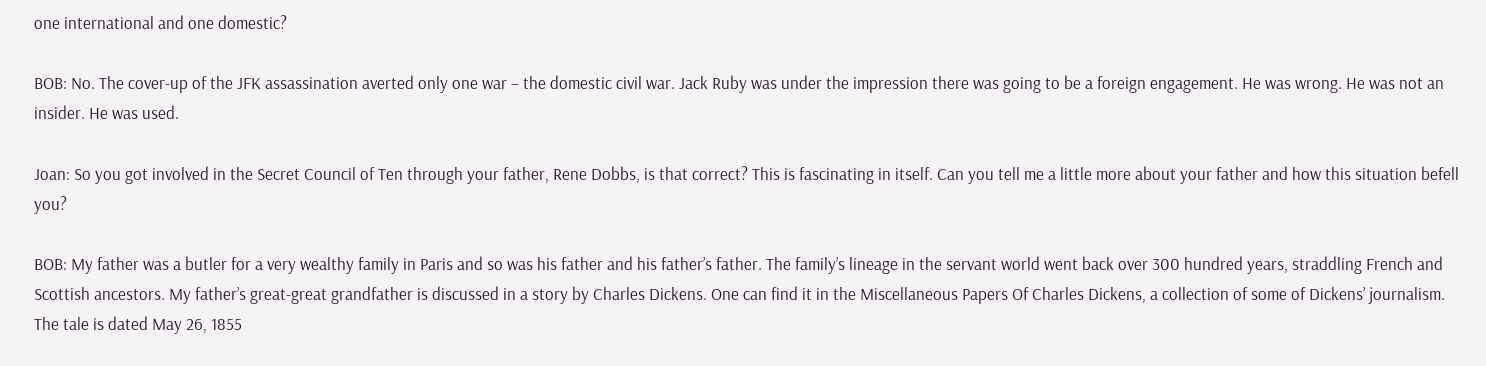one international and one domestic?

BOB: No. The cover-up of the JFK assassination averted only one war – the domestic civil war. Jack Ruby was under the impression there was going to be a foreign engagement. He was wrong. He was not an insider. He was used.

Joan: So you got involved in the Secret Council of Ten through your father, Rene Dobbs, is that correct? This is fascinating in itself. Can you tell me a little more about your father and how this situation befell you?

BOB: My father was a butler for a very wealthy family in Paris and so was his father and his father’s father. The family’s lineage in the servant world went back over 300 hundred years, straddling French and Scottish ancestors. My father’s great-great grandfather is discussed in a story by Charles Dickens. One can find it in the Miscellaneous Papers Of Charles Dickens, a collection of some of Dickens’ journalism. The tale is dated May 26, 1855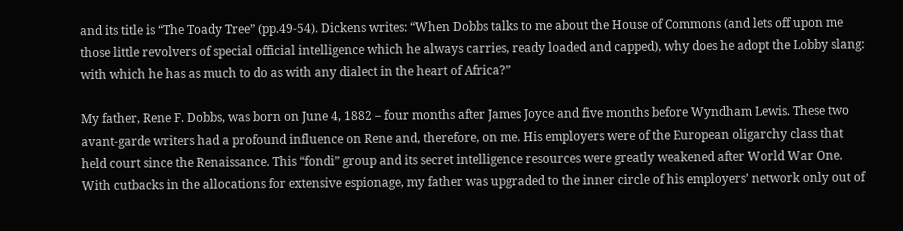and its title is “The Toady Tree” (pp.49-54). Dickens writes: “When Dobbs talks to me about the House of Commons (and lets off upon me those little revolvers of special official intelligence which he always carries, ready loaded and capped), why does he adopt the Lobby slang: with which he has as much to do as with any dialect in the heart of Africa?”

My father, Rene F. Dobbs, was born on June 4, 1882 – four months after James Joyce and five months before Wyndham Lewis. These two avant-garde writers had a profound influence on Rene and, therefore, on me. His employers were of the European oligarchy class that held court since the Renaissance. This “fondi” group and its secret intelligence resources were greatly weakened after World War One. With cutbacks in the allocations for extensive espionage, my father was upgraded to the inner circle of his employers’ network only out of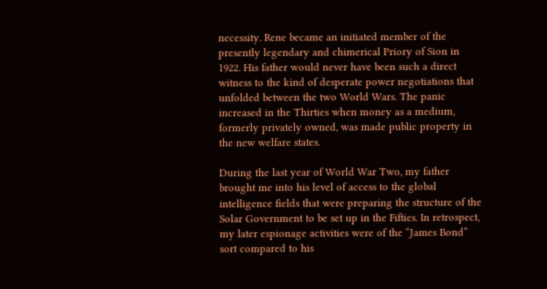necessity. Rene became an initiated member of the presently legendary and chimerical Priory of Sion in 1922. His father would never have been such a direct witness to the kind of desperate power negotiations that unfolded between the two World Wars. The panic increased in the Thirties when money as a medium, formerly privately owned, was made public property in the new welfare states.

During the last year of World War Two, my father brought me into his level of access to the global intelligence fields that were preparing the structure of the Solar Government to be set up in the Fifties. In retrospect, my later espionage activities were of the “James Bond” sort compared to his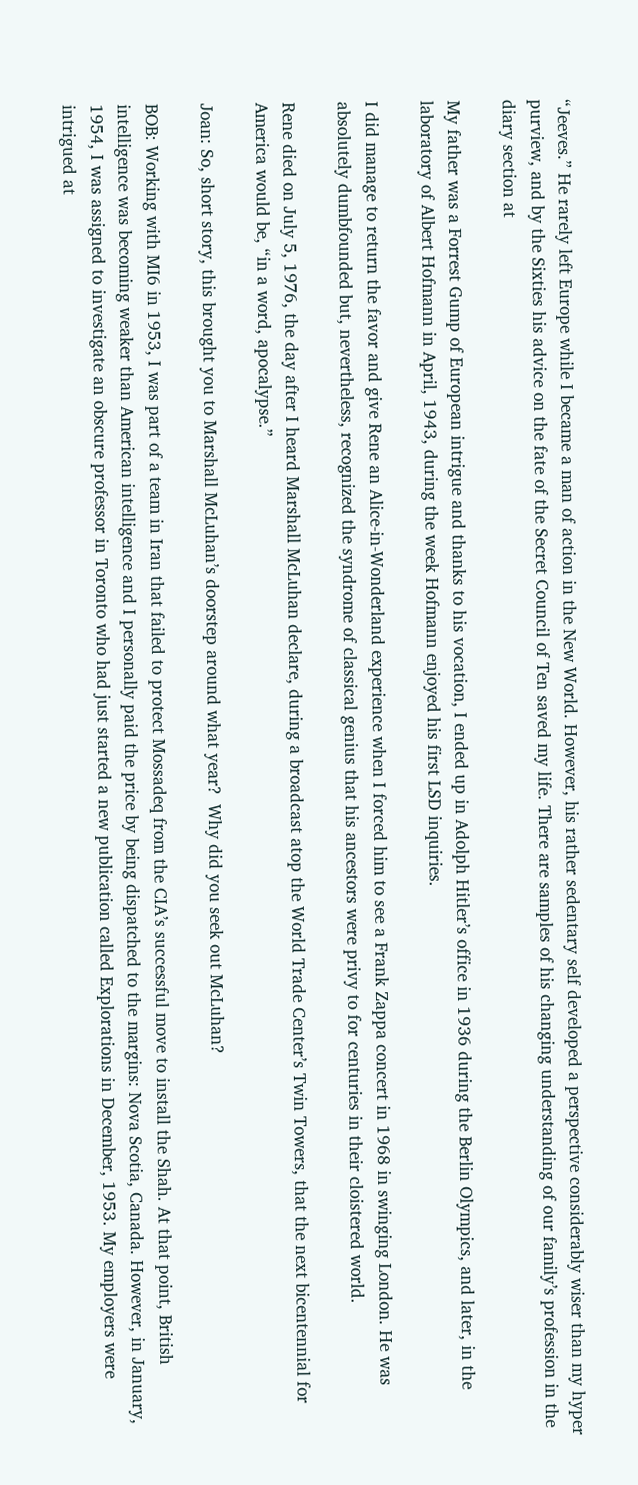“Jeeves.” He rarely left Europe while I became a man of action in the New World. However, his rather sedentary self developed a perspective considerably wiser than my hyper purview, and by the Sixties his advice on the fate of the Secret Council of Ten saved my life. There are samples of his changing understanding of our family’s profession in the diary section at

My father was a Forrest Gump of European intrigue and thanks to his vocation, I ended up in Adolph Hitler’s office in 1936 during the Berlin Olympics, and later, in the laboratory of Albert Hofmann in April, 1943, during the week Hofmann enjoyed his first LSD inquiries.

I did manage to return the favor and give Rene an Alice-in-Wonderland experience when I forced him to see a Frank Zappa concert in 1968 in swinging London. He was absolutely dumbfounded but, nevertheless, recognized the syndrome of classical genius that his ancestors were privy to for centuries in their cloistered world.

Rene died on July 5, 1976, the day after I heard Marshall McLuhan declare, during a broadcast atop the World Trade Center’s Twin Towers, that the next bicentennial for America would be, “in a word, apocalypse.”

Joan: So, short story, this brought you to Marshall McLuhan’s doorstep around what year?  Why did you seek out McLuhan?

BOB: Working with MI6 in 1953, I was part of a team in Iran that failed to protect Mossadeq from the CIA’s successful move to install the Shah. At that point, British intelligence was becoming weaker than American intelligence and I personally paid the price by being dispatched to the margins: Nova Scotia, Canada. However, in January, 1954, I was assigned to investigate an obscure professor in Toronto who had just started a new publication called Explorations in December, 1953. My employers were intrigued at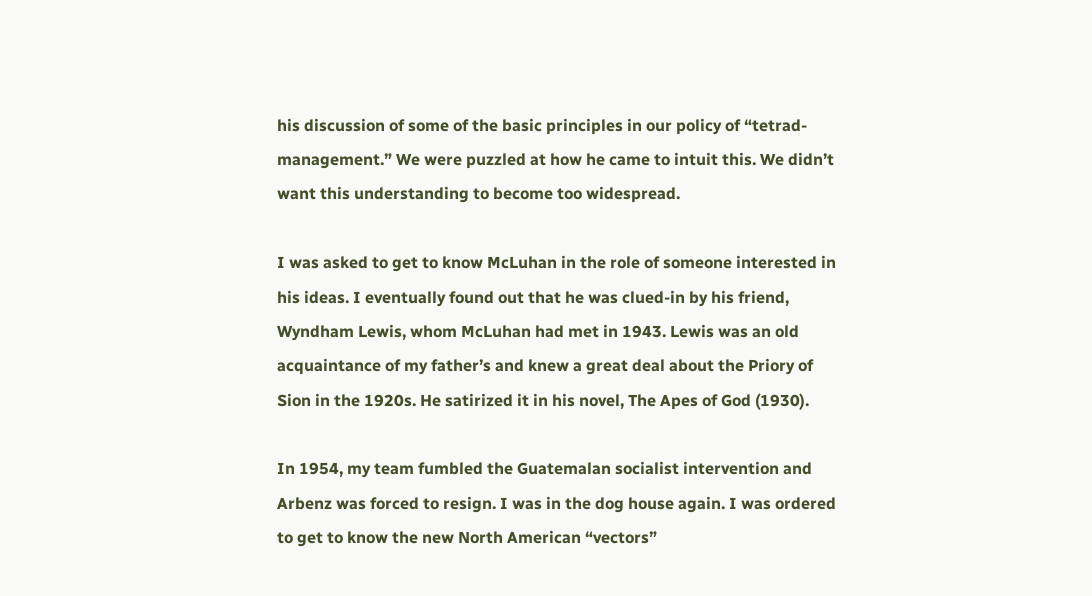his discussion of some of the basic principles in our policy of “tetrad-management.” We were puzzled at how he came to intuit this. We didn’t want this understanding to become too widespread.

I was asked to get to know McLuhan in the role of someone interested in his ideas. I eventually found out that he was clued-in by his friend, Wyndham Lewis, whom McLuhan had met in 1943. Lewis was an old acquaintance of my father’s and knew a great deal about the Priory of Sion in the 1920s. He satirized it in his novel, The Apes of God (1930).

In 1954, my team fumbled the Guatemalan socialist intervention and Arbenz was forced to resign. I was in the dog house again. I was ordered to get to know the new North American “vectors”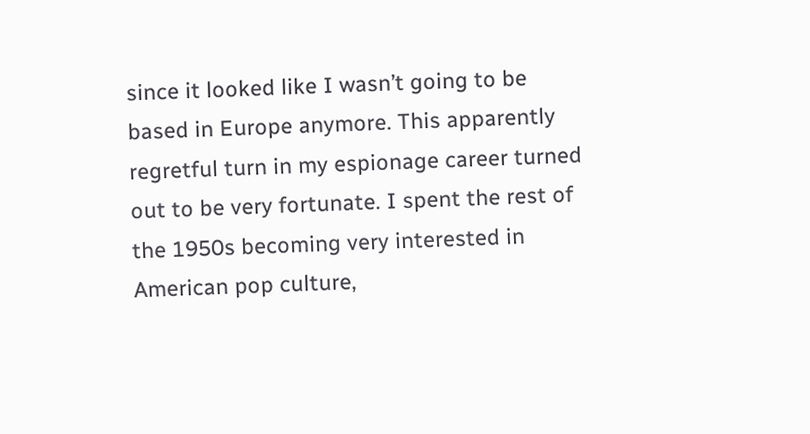since it looked like I wasn’t going to be based in Europe anymore. This apparently regretful turn in my espionage career turned out to be very fortunate. I spent the rest of the 1950s becoming very interested in American pop culture,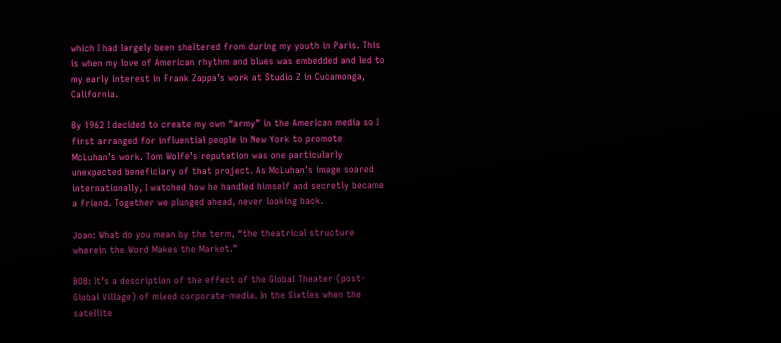which I had largely been sheltered from during my youth in Paris. This is when my love of American rhythm and blues was embedded and led to my early interest in Frank Zappa’s work at Studio Z in Cucamonga, California.

By 1962 I decided to create my own “army” in the American media so I first arranged for influential people in New York to promote McLuhan’s work. Tom Wolfe’s reputation was one particularly unexpected beneficiary of that project. As McLuhan’s image soared internationally, I watched how he handled himself and secretly became a friend. Together we plunged ahead, never looking back.

Joan: What do you mean by the term, “the theatrical structure wherein the Word Makes the Market.”

BOB: It’s a description of the effect of the Global Theater (post-Global Village) of mixed corporate-media. In the Sixties when the satellite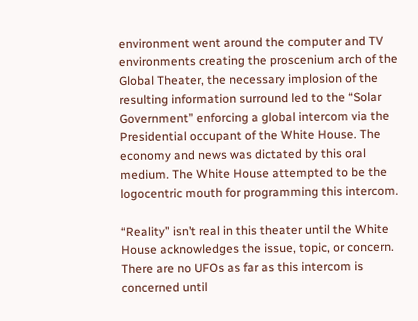environment went around the computer and TV environments creating the proscenium arch of the Global Theater, the necessary implosion of the resulting information surround led to the “Solar Government” enforcing a global intercom via the Presidential occupant of the White House. The economy and news was dictated by this oral medium. The White House attempted to be the logocentric mouth for programming this intercom.

“Reality” isn’t real in this theater until the White House acknowledges the issue, topic, or concern. There are no UFOs as far as this intercom is concerned until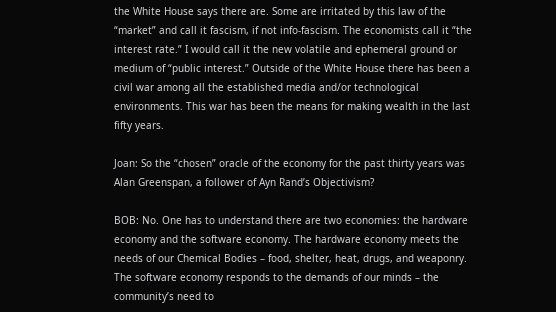the White House says there are. Some are irritated by this law of the “market” and call it fascism, if not info-fascism. The economists call it “the interest rate.” I would call it the new volatile and ephemeral ground or medium of “public interest.” Outside of the White House there has been a civil war among all the established media and/or technological environments. This war has been the means for making wealth in the last fifty years.

Joan: So the “chosen” oracle of the economy for the past thirty years was Alan Greenspan, a follower of Ayn Rand’s Objectivism?

BOB: No. One has to understand there are two economies: the hardware economy and the software economy. The hardware economy meets the needs of our Chemical Bodies – food, shelter, heat, drugs, and weaponry. The software economy responds to the demands of our minds – the community’s need to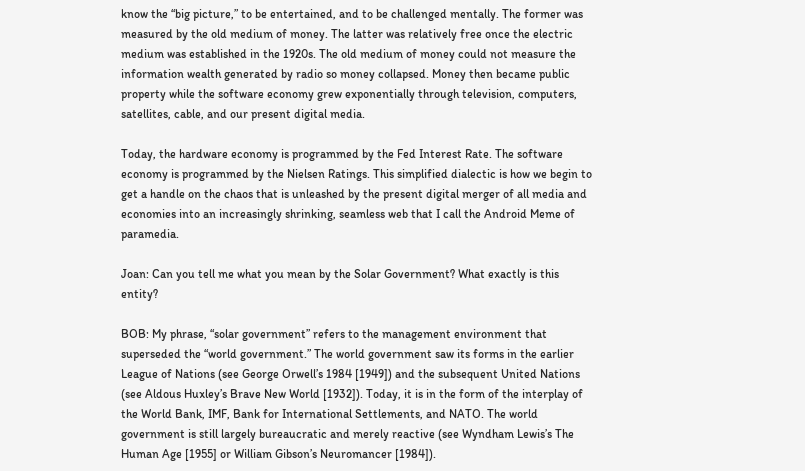know the “big picture,” to be entertained, and to be challenged mentally. The former was measured by the old medium of money. The latter was relatively free once the electric medium was established in the 1920s. The old medium of money could not measure the information wealth generated by radio so money collapsed. Money then became public property while the software economy grew exponentially through television, computers, satellites, cable, and our present digital media.

Today, the hardware economy is programmed by the Fed Interest Rate. The software economy is programmed by the Nielsen Ratings. This simplified dialectic is how we begin to get a handle on the chaos that is unleashed by the present digital merger of all media and economies into an increasingly shrinking, seamless web that I call the Android Meme of paramedia.

Joan: Can you tell me what you mean by the Solar Government? What exactly is this entity?

BOB: My phrase, “solar government” refers to the management environment that superseded the “world government.” The world government saw its forms in the earlier League of Nations (see George Orwell’s 1984 [1949]) and the subsequent United Nations (see Aldous Huxley’s Brave New World [1932]). Today, it is in the form of the interplay of the World Bank, IMF, Bank for International Settlements, and NATO. The world government is still largely bureaucratic and merely reactive (see Wyndham Lewis’s The Human Age [1955] or William Gibson’s Neuromancer [1984]).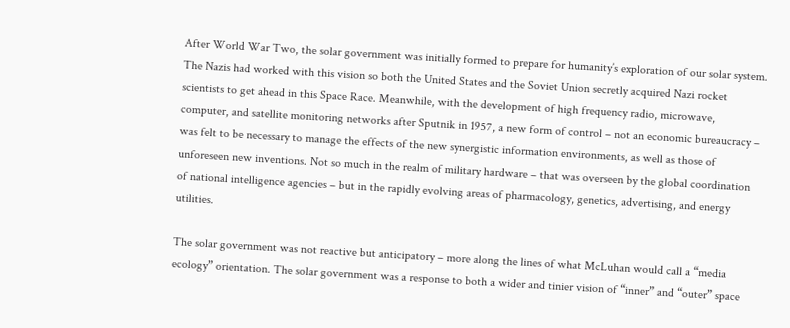After World War Two, the solar government was initially formed to prepare for humanity’s exploration of our solar system. The Nazis had worked with this vision so both the United States and the Soviet Union secretly acquired Nazi rocket scientists to get ahead in this Space Race. Meanwhile, with the development of high frequency radio, microwave, computer, and satellite monitoring networks after Sputnik in 1957, a new form of control – not an economic bureaucracy – was felt to be necessary to manage the effects of the new synergistic information environments, as well as those of unforeseen new inventions. Not so much in the realm of military hardware – that was overseen by the global coordination of national intelligence agencies – but in the rapidly evolving areas of pharmacology, genetics, advertising, and energy utilities.

The solar government was not reactive but anticipatory – more along the lines of what McLuhan would call a “media ecology” orientation. The solar government was a response to both a wider and tinier vision of “inner” and “outer” space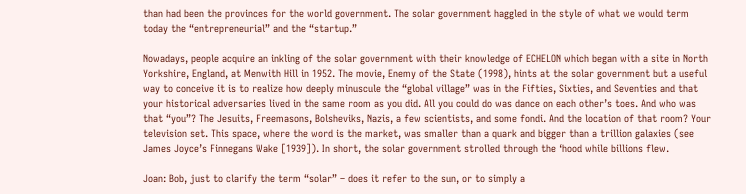than had been the provinces for the world government. The solar government haggled in the style of what we would term today the “entrepreneurial” and the “startup.”

Nowadays, people acquire an inkling of the solar government with their knowledge of ECHELON which began with a site in North Yorkshire, England, at Menwith Hill in 1952. The movie, Enemy of the State (1998), hints at the solar government but a useful way to conceive it is to realize how deeply minuscule the “global village” was in the Fifties, Sixties, and Seventies and that your historical adversaries lived in the same room as you did. All you could do was dance on each other’s toes. And who was that “you”? The Jesuits, Freemasons, Bolsheviks, Nazis, a few scientists, and some fondi. And the location of that room? Your television set. This space, where the word is the market, was smaller than a quark and bigger than a trillion galaxies (see James Joyce’s Finnegans Wake [1939]). In short, the solar government strolled through the ‘hood while billions flew.

Joan: Bob, just to clarify the term “solar” – does it refer to the sun, or to simply a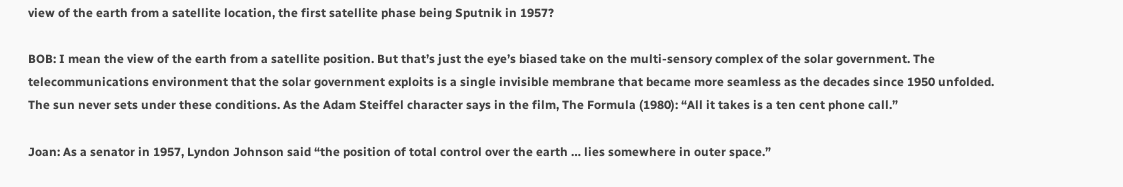view of the earth from a satellite location, the first satellite phase being Sputnik in 1957?

BOB: I mean the view of the earth from a satellite position. But that’s just the eye’s biased take on the multi-sensory complex of the solar government. The telecommunications environment that the solar government exploits is a single invisible membrane that became more seamless as the decades since 1950 unfolded. The sun never sets under these conditions. As the Adam Steiffel character says in the film, The Formula (1980): “All it takes is a ten cent phone call.”

Joan: As a senator in 1957, Lyndon Johnson said “the position of total control over the earth … lies somewhere in outer space.”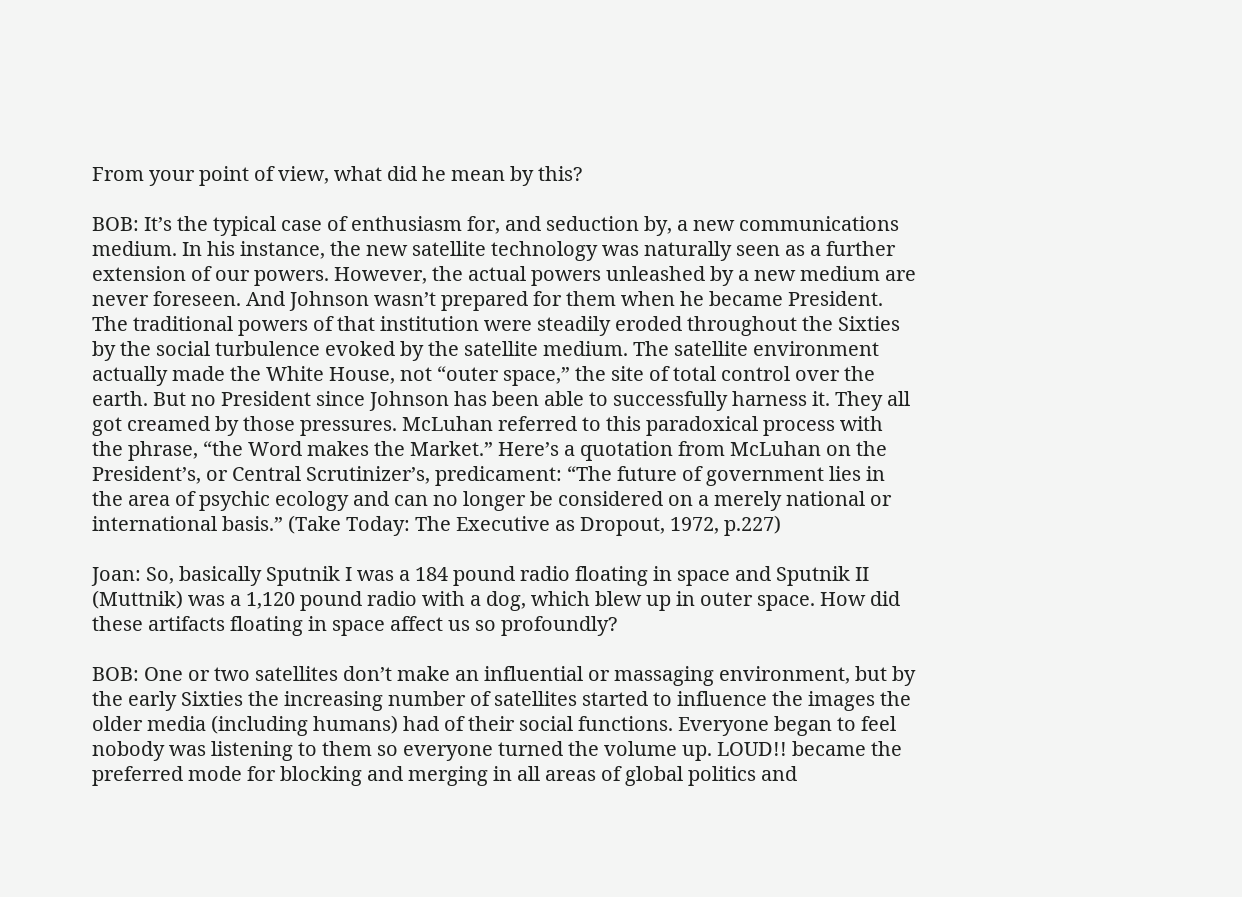From your point of view, what did he mean by this?

BOB: It’s the typical case of enthusiasm for, and seduction by, a new communications medium. In his instance, the new satellite technology was naturally seen as a further extension of our powers. However, the actual powers unleashed by a new medium are never foreseen. And Johnson wasn’t prepared for them when he became President. The traditional powers of that institution were steadily eroded throughout the Sixties by the social turbulence evoked by the satellite medium. The satellite environment actually made the White House, not “outer space,” the site of total control over the earth. But no President since Johnson has been able to successfully harness it. They all got creamed by those pressures. McLuhan referred to this paradoxical process with the phrase, “the Word makes the Market.” Here’s a quotation from McLuhan on the President’s, or Central Scrutinizer’s, predicament: “The future of government lies in the area of psychic ecology and can no longer be considered on a merely national or international basis.” (Take Today: The Executive as Dropout, 1972, p.227)

Joan: So, basically Sputnik I was a 184 pound radio floating in space and Sputnik II (Muttnik) was a 1,120 pound radio with a dog, which blew up in outer space. How did these artifacts floating in space affect us so profoundly?

BOB: One or two satellites don’t make an influential or massaging environment, but by the early Sixties the increasing number of satellites started to influence the images the older media (including humans) had of their social functions. Everyone began to feel nobody was listening to them so everyone turned the volume up. LOUD!! became the preferred mode for blocking and merging in all areas of global politics and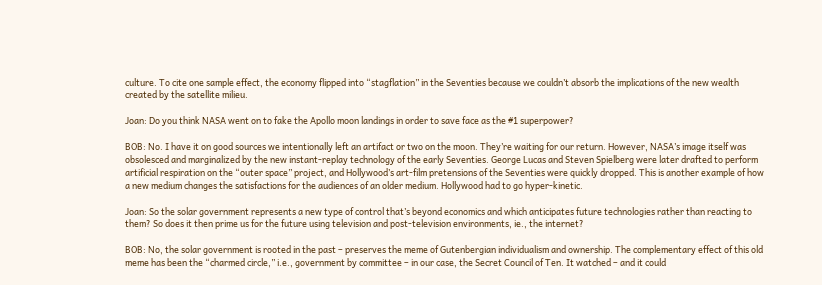culture. To cite one sample effect, the economy flipped into “stagflation” in the Seventies because we couldn’t absorb the implications of the new wealth created by the satellite milieu.

Joan: Do you think NASA went on to fake the Apollo moon landings in order to save face as the #1 superpower?

BOB: No. I have it on good sources we intentionally left an artifact or two on the moon. They’re waiting for our return. However, NASA’s image itself was obsolesced and marginalized by the new instant-replay technology of the early Seventies. George Lucas and Steven Spielberg were later drafted to perform artificial respiration on the “outer space” project, and Hollywood’s art-film pretensions of the Seventies were quickly dropped. This is another example of how a new medium changes the satisfactions for the audiences of an older medium. Hollywood had to go hyper-kinetic.

Joan: So the solar government represents a new type of control that’s beyond economics and which anticipates future technologies rather than reacting to them? So does it then prime us for the future using television and post-television environments, ie., the internet?

BOB: No, the solar government is rooted in the past – preserves the meme of Gutenbergian individualism and ownership. The complementary effect of this old meme has been the “charmed circle,” i.e., government by committee – in our case, the Secret Council of Ten. It watched – and it could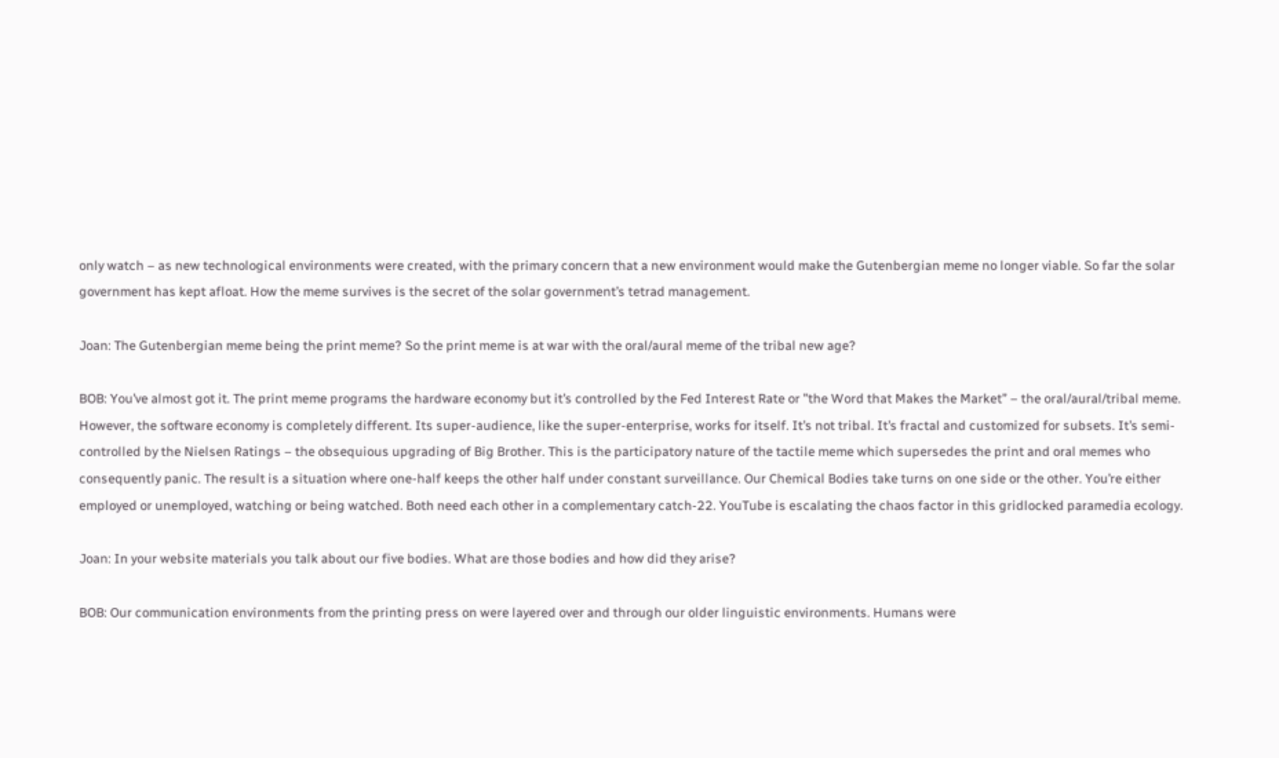only watch – as new technological environments were created, with the primary concern that a new environment would make the Gutenbergian meme no longer viable. So far the solar government has kept afloat. How the meme survives is the secret of the solar government’s tetrad management.

Joan: The Gutenbergian meme being the print meme? So the print meme is at war with the oral/aural meme of the tribal new age?

BOB: You’ve almost got it. The print meme programs the hardware economy but it’s controlled by the Fed Interest Rate or ”the Word that Makes the Market” – the oral/aural/tribal meme. However, the software economy is completely different. Its super-audience, like the super-enterprise, works for itself. It’s not tribal. It’s fractal and customized for subsets. It’s semi-controlled by the Nielsen Ratings – the obsequious upgrading of Big Brother. This is the participatory nature of the tactile meme which supersedes the print and oral memes who consequently panic. The result is a situation where one-half keeps the other half under constant surveillance. Our Chemical Bodies take turns on one side or the other. You’re either employed or unemployed, watching or being watched. Both need each other in a complementary catch-22. YouTube is escalating the chaos factor in this gridlocked paramedia ecology.

Joan: In your website materials you talk about our five bodies. What are those bodies and how did they arise?

BOB: Our communication environments from the printing press on were layered over and through our older linguistic environments. Humans were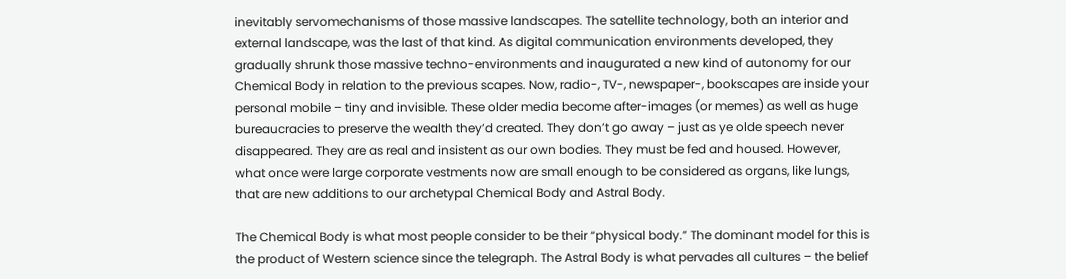inevitably servomechanisms of those massive landscapes. The satellite technology, both an interior and external landscape, was the last of that kind. As digital communication environments developed, they gradually shrunk those massive techno-environments and inaugurated a new kind of autonomy for our Chemical Body in relation to the previous scapes. Now, radio-, TV-, newspaper-, bookscapes are inside your personal mobile – tiny and invisible. These older media become after-images (or memes) as well as huge bureaucracies to preserve the wealth they’d created. They don’t go away – just as ye olde speech never disappeared. They are as real and insistent as our own bodies. They must be fed and housed. However, what once were large corporate vestments now are small enough to be considered as organs, like lungs, that are new additions to our archetypal Chemical Body and Astral Body.

The Chemical Body is what most people consider to be their “physical body.” The dominant model for this is the product of Western science since the telegraph. The Astral Body is what pervades all cultures – the belief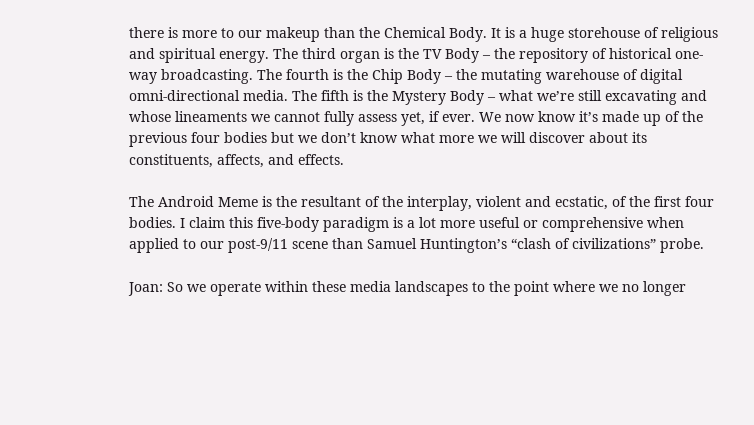there is more to our makeup than the Chemical Body. It is a huge storehouse of religious and spiritual energy. The third organ is the TV Body – the repository of historical one-way broadcasting. The fourth is the Chip Body – the mutating warehouse of digital omni-directional media. The fifth is the Mystery Body – what we’re still excavating and whose lineaments we cannot fully assess yet, if ever. We now know it’s made up of the previous four bodies but we don’t know what more we will discover about its constituents, affects, and effects.

The Android Meme is the resultant of the interplay, violent and ecstatic, of the first four bodies. I claim this five-body paradigm is a lot more useful or comprehensive when applied to our post-9/11 scene than Samuel Huntington’s “clash of civilizations” probe.

Joan: So we operate within these media landscapes to the point where we no longer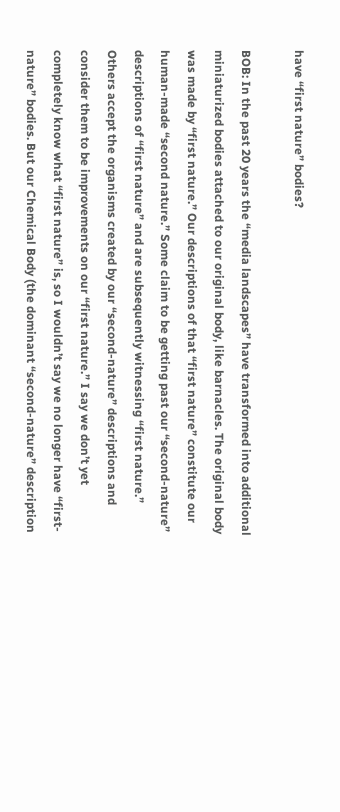have “first nature” bodies?

BOB: In the past 20 years the “media landscapes” have transformed into additional miniaturized bodies attached to our original body, like barnacles. The original body was made by “first nature.” Our descriptions of that “first nature” constitute our human-made “second nature.” Some claim to be getting past our “second-nature” descriptions of “first nature” and are subsequently witnessing “first nature.” Others accept the organisms created by our “second-nature” descriptions and consider them to be improvements on our “first nature.” I say we don’t yet completely know what “first nature” is, so I wouldn’t say we no longer have “first-nature” bodies. But our Chemical Body (the dominant “second-nature” description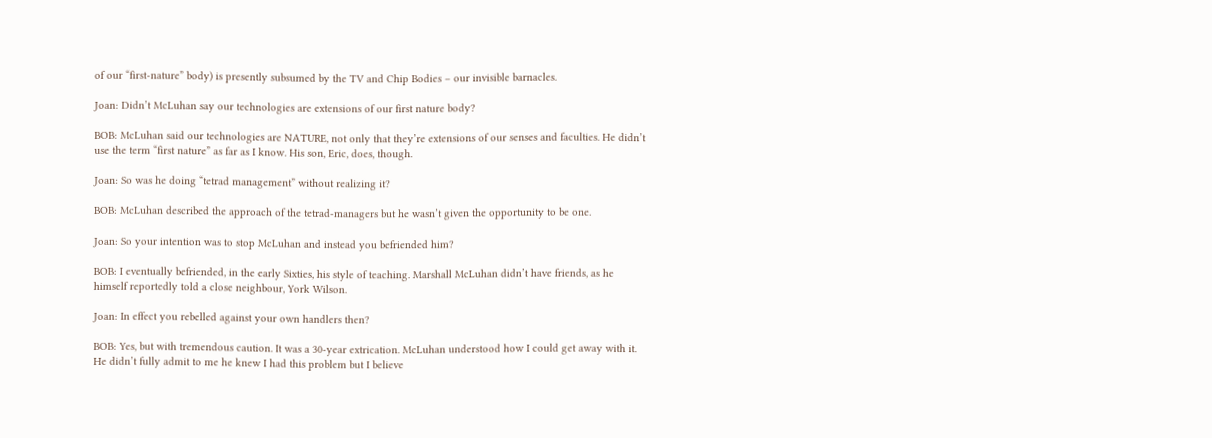of our “first-nature” body) is presently subsumed by the TV and Chip Bodies – our invisible barnacles.

Joan: Didn’t McLuhan say our technologies are extensions of our first nature body?

BOB: McLuhan said our technologies are NATURE, not only that they’re extensions of our senses and faculties. He didn’t use the term “first nature” as far as I know. His son, Eric, does, though.

Joan: So was he doing “tetrad management” without realizing it?

BOB: McLuhan described the approach of the tetrad-managers but he wasn’t given the opportunity to be one.

Joan: So your intention was to stop McLuhan and instead you befriended him?

BOB: I eventually befriended, in the early Sixties, his style of teaching. Marshall McLuhan didn’t have friends, as he himself reportedly told a close neighbour, York Wilson.

Joan: In effect you rebelled against your own handlers then?

BOB: Yes, but with tremendous caution. It was a 30-year extrication. McLuhan understood how I could get away with it. He didn’t fully admit to me he knew I had this problem but I believe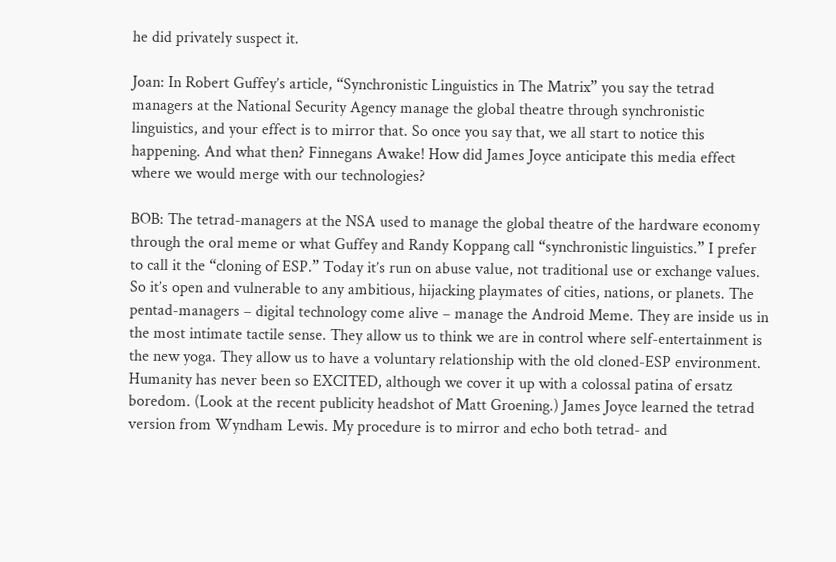he did privately suspect it.

Joan: In Robert Guffey’s article, “Synchronistic Linguistics in The Matrix” you say the tetrad managers at the National Security Agency manage the global theatre through synchronistic linguistics, and your effect is to mirror that. So once you say that, we all start to notice this happening. And what then? Finnegans Awake! How did James Joyce anticipate this media effect where we would merge with our technologies?

BOB: The tetrad-managers at the NSA used to manage the global theatre of the hardware economy through the oral meme or what Guffey and Randy Koppang call “synchronistic linguistics.” I prefer to call it the “cloning of ESP.” Today it’s run on abuse value, not traditional use or exchange values. So it’s open and vulnerable to any ambitious, hijacking playmates of cities, nations, or planets. The pentad-managers – digital technology come alive – manage the Android Meme. They are inside us in the most intimate tactile sense. They allow us to think we are in control where self-entertainment is the new yoga. They allow us to have a voluntary relationship with the old cloned-ESP environment. Humanity has never been so EXCITED, although we cover it up with a colossal patina of ersatz boredom. (Look at the recent publicity headshot of Matt Groening.) James Joyce learned the tetrad version from Wyndham Lewis. My procedure is to mirror and echo both tetrad- and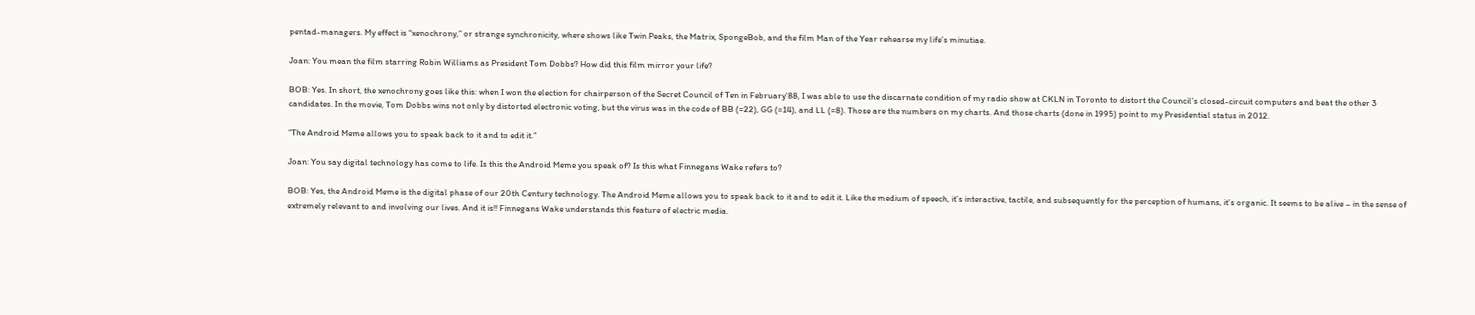pentad-managers. My effect is “xenochrony,” or strange synchronicity, where shows like Twin Peaks, the Matrix, SpongeBob, and the film Man of the Year rehearse my life’s minutiae.

Joan: You mean the film starring Robin Williams as President Tom Dobbs? How did this film mirror your life?

BOB: Yes. In short, the xenochrony goes like this: when I won the election for chairperson of the Secret Council of Ten in February’88, I was able to use the discarnate condition of my radio show at CKLN in Toronto to distort the Council’s closed-circuit computers and beat the other 3 candidates. In the movie, Tom Dobbs wins not only by distorted electronic voting, but the virus was in the code of BB (=22), GG (=14), and LL (=8). Those are the numbers on my charts. And those charts (done in 1995) point to my Presidential status in 2012.

“The Android Meme allows you to speak back to it and to edit it.”

Joan: You say digital technology has come to life. Is this the Android Meme you speak of? Is this what Finnegans Wake refers to?

BOB: Yes, the Android Meme is the digital phase of our 20th Century technology. The Android Meme allows you to speak back to it and to edit it. Like the medium of speech, it’s interactive, tactile, and subsequently for the perception of humans, it’s organic. It seems to be alive – in the sense of extremely relevant to and involving our lives. And it is!! Finnegans Wake understands this feature of electric media.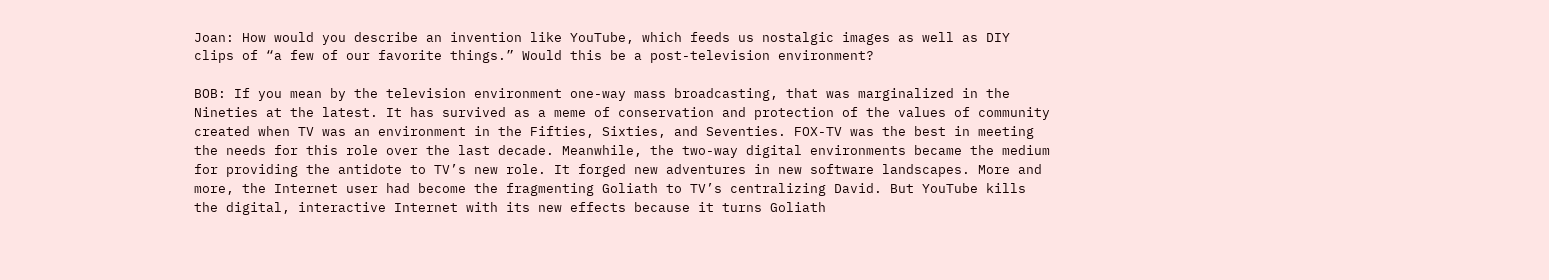Joan: How would you describe an invention like YouTube, which feeds us nostalgic images as well as DIY clips of “a few of our favorite things.” Would this be a post-television environment?

BOB: If you mean by the television environment one-way mass broadcasting, that was marginalized in the Nineties at the latest. It has survived as a meme of conservation and protection of the values of community created when TV was an environment in the Fifties, Sixties, and Seventies. FOX-TV was the best in meeting the needs for this role over the last decade. Meanwhile, the two-way digital environments became the medium for providing the antidote to TV’s new role. It forged new adventures in new software landscapes. More and more, the Internet user had become the fragmenting Goliath to TV’s centralizing David. But YouTube kills the digital, interactive Internet with its new effects because it turns Goliath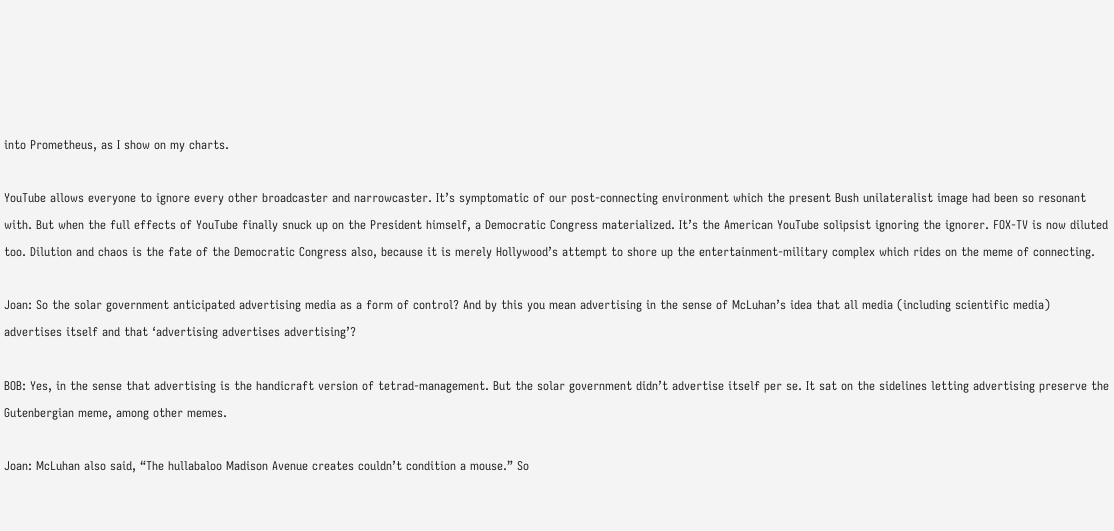into Prometheus, as I show on my charts.

YouTube allows everyone to ignore every other broadcaster and narrowcaster. It’s symptomatic of our post-connecting environment which the present Bush unilateralist image had been so resonant with. But when the full effects of YouTube finally snuck up on the President himself, a Democratic Congress materialized. It’s the American YouTube solipsist ignoring the ignorer. FOX-TV is now diluted too. Dilution and chaos is the fate of the Democratic Congress also, because it is merely Hollywood’s attempt to shore up the entertainment-military complex which rides on the meme of connecting.

Joan: So the solar government anticipated advertising media as a form of control? And by this you mean advertising in the sense of McLuhan’s idea that all media (including scientific media) advertises itself and that ‘advertising advertises advertising’?

BOB: Yes, in the sense that advertising is the handicraft version of tetrad-management. But the solar government didn’t advertise itself per se. It sat on the sidelines letting advertising preserve the Gutenbergian meme, among other memes.

Joan: McLuhan also said, “The hullabaloo Madison Avenue creates couldn’t condition a mouse.” So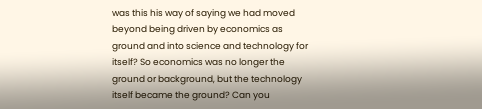was this his way of saying we had moved beyond being driven by economics as ground and into science and technology for itself? So economics was no longer the ground or background, but the technology itself became the ground? Can you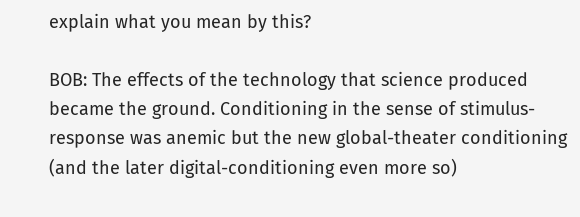explain what you mean by this?

BOB: The effects of the technology that science produced became the ground. Conditioning in the sense of stimulus-response was anemic but the new global-theater conditioning (and the later digital-conditioning even more so)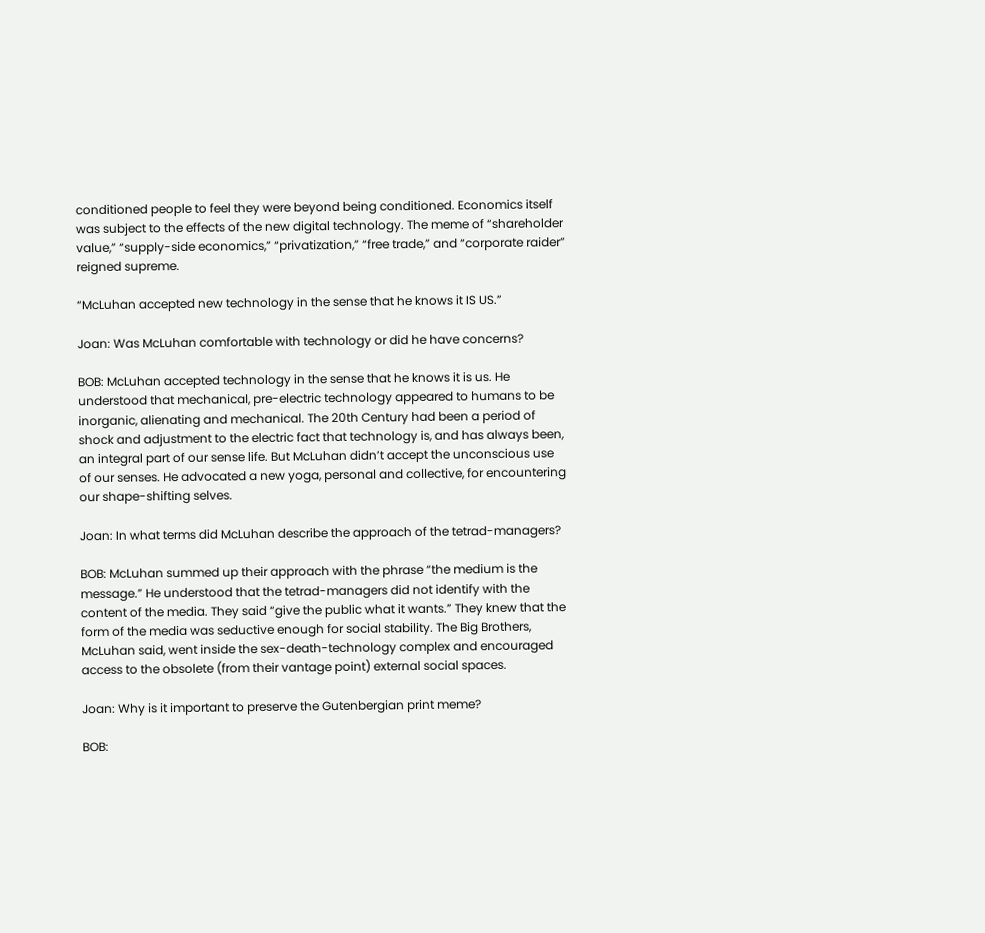conditioned people to feel they were beyond being conditioned. Economics itself was subject to the effects of the new digital technology. The meme of “shareholder value,” “supply-side economics,” “privatization,” “free trade,” and “corporate raider” reigned supreme.

“McLuhan accepted new technology in the sense that he knows it IS US.”

Joan: Was McLuhan comfortable with technology or did he have concerns?

BOB: McLuhan accepted technology in the sense that he knows it is us. He understood that mechanical, pre-electric technology appeared to humans to be inorganic, alienating and mechanical. The 20th Century had been a period of shock and adjustment to the electric fact that technology is, and has always been, an integral part of our sense life. But McLuhan didn’t accept the unconscious use of our senses. He advocated a new yoga, personal and collective, for encountering our shape-shifting selves.

Joan: In what terms did McLuhan describe the approach of the tetrad-managers?

BOB: McLuhan summed up their approach with the phrase “the medium is the message.” He understood that the tetrad-managers did not identify with the content of the media. They said “give the public what it wants.” They knew that the form of the media was seductive enough for social stability. The Big Brothers, McLuhan said, went inside the sex-death-technology complex and encouraged access to the obsolete (from their vantage point) external social spaces.

Joan: Why is it important to preserve the Gutenbergian print meme?

BOB: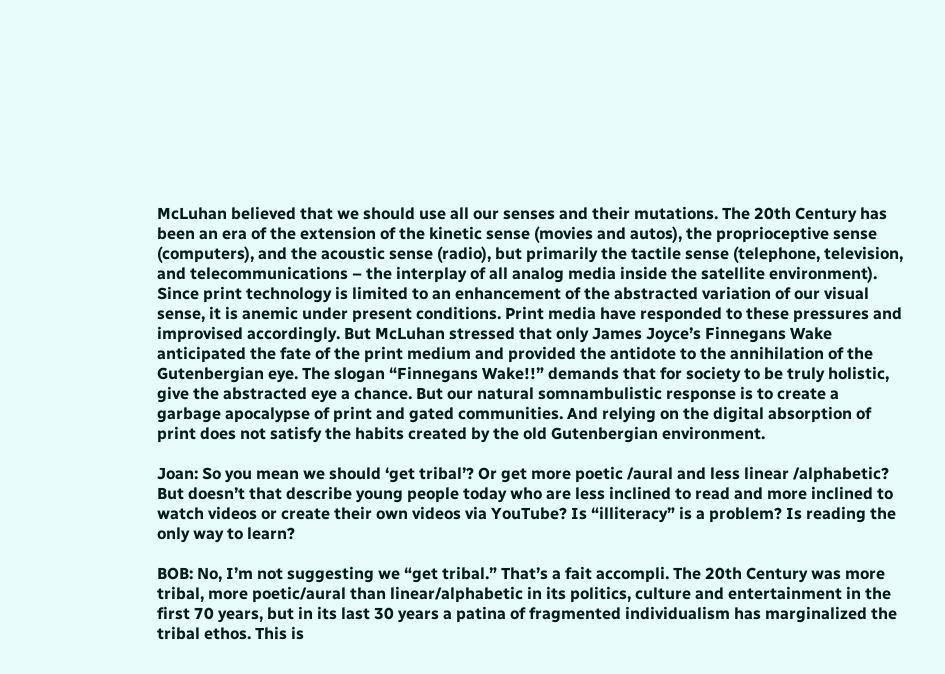McLuhan believed that we should use all our senses and their mutations. The 20th Century has been an era of the extension of the kinetic sense (movies and autos), the proprioceptive sense (computers), and the acoustic sense (radio), but primarily the tactile sense (telephone, television, and telecommunications – the interplay of all analog media inside the satellite environment). Since print technology is limited to an enhancement of the abstracted variation of our visual sense, it is anemic under present conditions. Print media have responded to these pressures and improvised accordingly. But McLuhan stressed that only James Joyce’s Finnegans Wake anticipated the fate of the print medium and provided the antidote to the annihilation of the Gutenbergian eye. The slogan “Finnegans Wake!!” demands that for society to be truly holistic, give the abstracted eye a chance. But our natural somnambulistic response is to create a garbage apocalypse of print and gated communities. And relying on the digital absorption of print does not satisfy the habits created by the old Gutenbergian environment.

Joan: So you mean we should ‘get tribal’? Or get more poetic /aural and less linear /alphabetic? But doesn’t that describe young people today who are less inclined to read and more inclined to watch videos or create their own videos via YouTube? Is “illiteracy” is a problem? Is reading the only way to learn?

BOB: No, I’m not suggesting we “get tribal.” That’s a fait accompli. The 20th Century was more tribal, more poetic/aural than linear/alphabetic in its politics, culture and entertainment in the first 70 years, but in its last 30 years a patina of fragmented individualism has marginalized the tribal ethos. This is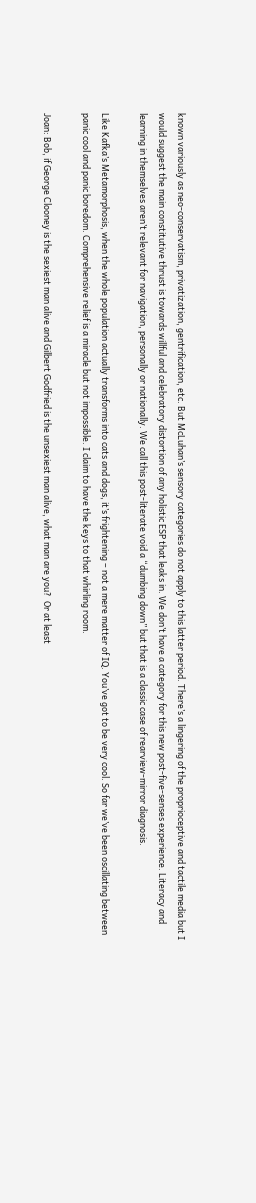known variously as neo-conservatism, privatization, gentrification, etc. But McLuhan’s sensory categories do not apply to this latter period. There’s a lingering of the proprioceptive and tactile media but I would suggest the main constitutive thrust is towards willful and celebratory distortion of any holistic ESP that leaks in. We don’t have a category for this new post-five-senses experience. Literacy and learning in themselves aren’t relevant for navigation, personally or nationally. We call this post-literate void a “dumbing down” but that is a classic case of rearview-mirror diagnosis.

Like Kafka’s Metamorphosis, when the whole population actually transforms into cats and dogs, it’s frightening – not a mere matter of IQ. You’ve got to be very cool. So far we’ve been oscillating between panic cool and panic boredom. Comprehensive relief is a miracle but not impossible. I claim to have the keys to that whirling room.

Joan: Bob, if George Clooney is the sexiest man alive and Gilbert Godfried is the unsexiest man alive, what man are you?  Or at least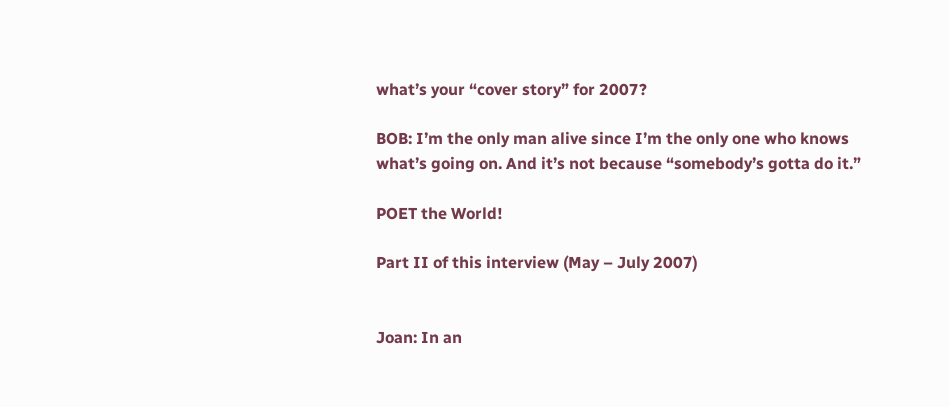what’s your “cover story” for 2007?

BOB: I’m the only man alive since I’m the only one who knows what’s going on. And it’s not because “somebody’s gotta do it.”

POET the World!

Part II of this interview (May – July 2007)


Joan: In an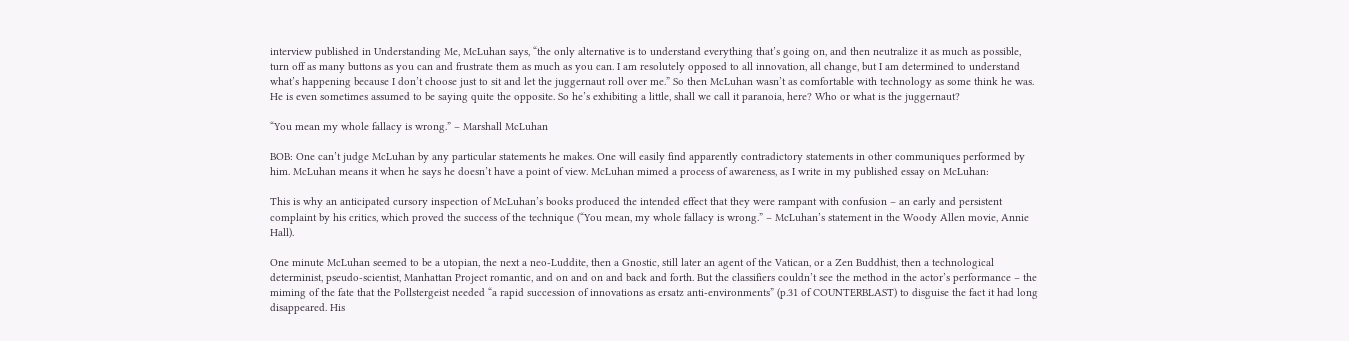interview published in Understanding Me, McLuhan says, “the only alternative is to understand everything that’s going on, and then neutralize it as much as possible, turn off as many buttons as you can and frustrate them as much as you can. I am resolutely opposed to all innovation, all change, but I am determined to understand what’s happening because I don’t choose just to sit and let the juggernaut roll over me.” So then McLuhan wasn’t as comfortable with technology as some think he was. He is even sometimes assumed to be saying quite the opposite. So he’s exhibiting a little, shall we call it paranoia, here? Who or what is the juggernaut?

“You mean my whole fallacy is wrong.” – Marshall McLuhan

BOB: One can’t judge McLuhan by any particular statements he makes. One will easily find apparently contradictory statements in other communiques performed by him. McLuhan means it when he says he doesn’t have a point of view. McLuhan mimed a process of awareness, as I write in my published essay on McLuhan:

This is why an anticipated cursory inspection of McLuhan’s books produced the intended effect that they were rampant with confusion – an early and persistent complaint by his critics, which proved the success of the technique (“You mean, my whole fallacy is wrong.” – McLuhan’s statement in the Woody Allen movie, Annie Hall).

One minute McLuhan seemed to be a utopian, the next a neo-Luddite, then a Gnostic, still later an agent of the Vatican, or a Zen Buddhist, then a technological determinist, pseudo-scientist, Manhattan Project romantic, and on and on and back and forth. But the classifiers couldn’t see the method in the actor’s performance – the miming of the fate that the Pollstergeist needed “a rapid succession of innovations as ersatz anti-environments” (p.31 of COUNTERBLAST) to disguise the fact it had long disappeared. His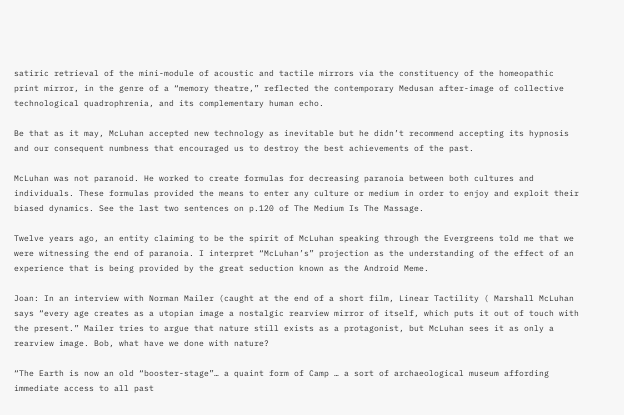satiric retrieval of the mini-module of acoustic and tactile mirrors via the constituency of the homeopathic print mirror, in the genre of a “memory theatre,” reflected the contemporary Medusan after-image of collective technological quadrophrenia, and its complementary human echo.

Be that as it may, McLuhan accepted new technology as inevitable but he didn’t recommend accepting its hypnosis and our consequent numbness that encouraged us to destroy the best achievements of the past.

McLuhan was not paranoid. He worked to create formulas for decreasing paranoia between both cultures and individuals. These formulas provided the means to enter any culture or medium in order to enjoy and exploit their biased dynamics. See the last two sentences on p.120 of The Medium Is The Massage.

Twelve years ago, an entity claiming to be the spirit of McLuhan speaking through the Evergreens told me that we were witnessing the end of paranoia. I interpret “McLuhan’s” projection as the understanding of the effect of an experience that is being provided by the great seduction known as the Android Meme.

Joan: In an interview with Norman Mailer (caught at the end of a short film, Linear Tactility ( Marshall McLuhan says “every age creates as a utopian image a nostalgic rearview mirror of itself, which puts it out of touch with the present.” Mailer tries to argue that nature still exists as a protagonist, but McLuhan sees it as only a rearview image. Bob, what have we done with nature?

“The Earth is now an old “booster-stage”… a quaint form of Camp … a sort of archaeological museum affording immediate access to all past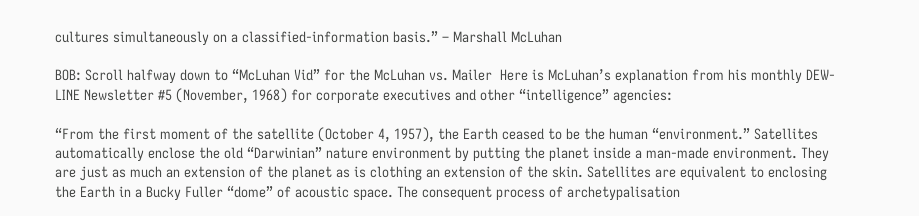cultures simultaneously on a classified-information basis.” – Marshall McLuhan

BOB: Scroll halfway down to “McLuhan Vid” for the McLuhan vs. Mailer  Here is McLuhan’s explanation from his monthly DEW-LINE Newsletter #5 (November, 1968) for corporate executives and other “intelligence” agencies:

“From the first moment of the satellite (October 4, 1957), the Earth ceased to be the human “environment.” Satellites automatically enclose the old “Darwinian” nature environment by putting the planet inside a man-made environment. They are just as much an extension of the planet as is clothing an extension of the skin. Satellites are equivalent to enclosing the Earth in a Bucky Fuller “dome” of acoustic space. The consequent process of archetypalisation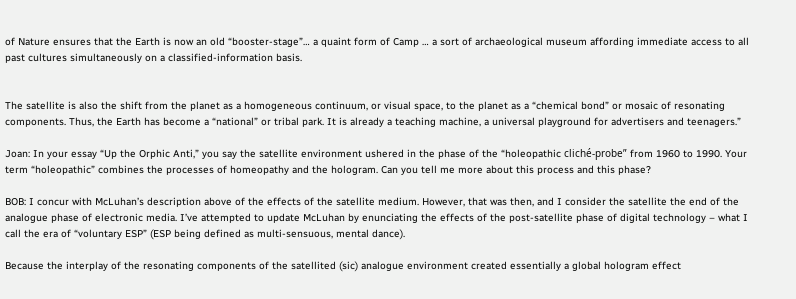of Nature ensures that the Earth is now an old “booster-stage”… a quaint form of Camp … a sort of archaeological museum affording immediate access to all past cultures simultaneously on a classified-information basis.


The satellite is also the shift from the planet as a homogeneous continuum, or visual space, to the planet as a “chemical bond” or mosaic of resonating components. Thus, the Earth has become a “national” or tribal park. It is already a teaching machine, a universal playground for advertisers and teenagers.”

Joan: In your essay “Up the Orphic Anti,” you say the satellite environment ushered in the phase of the “holeopathic cliché-probe” from 1960 to 1990. Your term “holeopathic” combines the processes of homeopathy and the hologram. Can you tell me more about this process and this phase?

BOB: I concur with McLuhan’s description above of the effects of the satellite medium. However, that was then, and I consider the satellite the end of the analogue phase of electronic media. I’ve attempted to update McLuhan by enunciating the effects of the post-satellite phase of digital technology – what I call the era of “voluntary ESP” (ESP being defined as multi-sensuous, mental dance).

Because the interplay of the resonating components of the satellited (sic) analogue environment created essentially a global hologram effect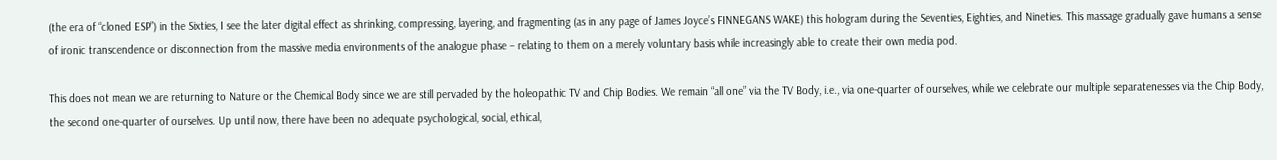(the era of “cloned ESP”) in the Sixties, I see the later digital effect as shrinking, compressing, layering, and fragmenting (as in any page of James Joyce’s FINNEGANS WAKE) this hologram during the Seventies, Eighties, and Nineties. This massage gradually gave humans a sense of ironic transcendence or disconnection from the massive media environments of the analogue phase – relating to them on a merely voluntary basis while increasingly able to create their own media pod.

This does not mean we are returning to Nature or the Chemical Body since we are still pervaded by the holeopathic TV and Chip Bodies. We remain “all one” via the TV Body, i.e., via one-quarter of ourselves, while we celebrate our multiple separatenesses via the Chip Body, the second one-quarter of ourselves. Up until now, there have been no adequate psychological, social, ethical,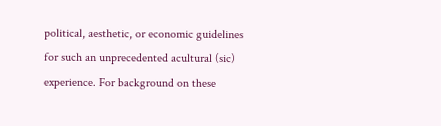political, aesthetic, or economic guidelines for such an unprecedented acultural (sic) experience. For background on these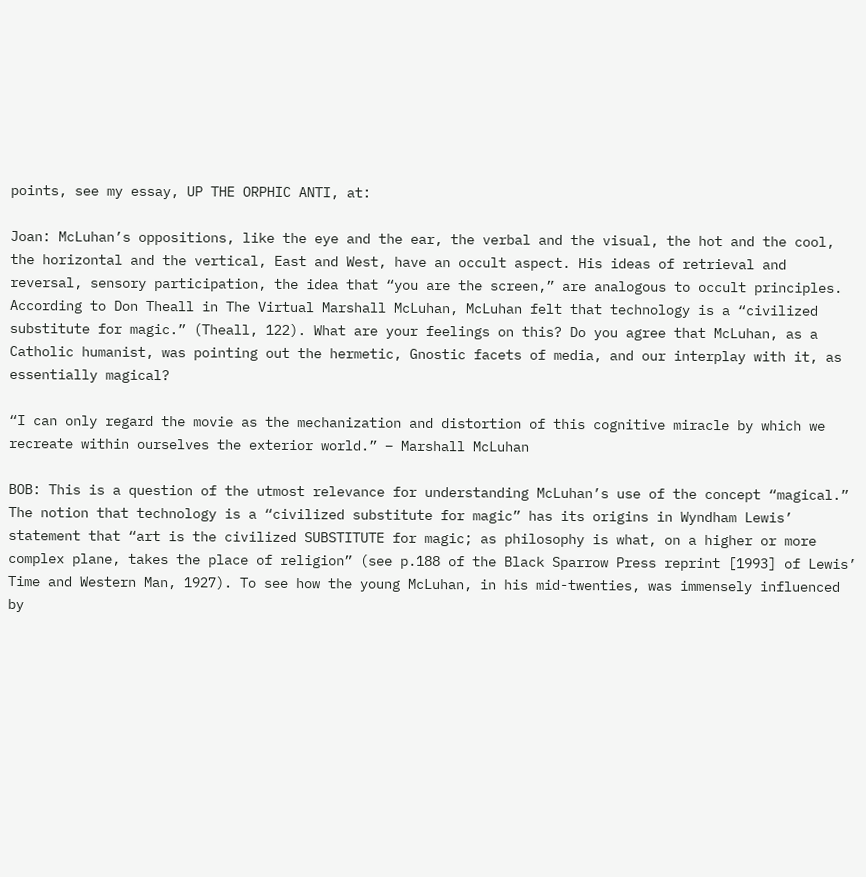points, see my essay, UP THE ORPHIC ANTI, at:

Joan: McLuhan’s oppositions, like the eye and the ear, the verbal and the visual, the hot and the cool, the horizontal and the vertical, East and West, have an occult aspect. His ideas of retrieval and reversal, sensory participation, the idea that “you are the screen,” are analogous to occult principles. According to Don Theall in The Virtual Marshall McLuhan, McLuhan felt that technology is a “civilized substitute for magic.” (Theall, 122). What are your feelings on this? Do you agree that McLuhan, as a Catholic humanist, was pointing out the hermetic, Gnostic facets of media, and our interplay with it, as essentially magical?

“I can only regard the movie as the mechanization and distortion of this cognitive miracle by which we recreate within ourselves the exterior world.” – Marshall McLuhan

BOB: This is a question of the utmost relevance for understanding McLuhan’s use of the concept “magical.” The notion that technology is a “civilized substitute for magic” has its origins in Wyndham Lewis’ statement that “art is the civilized SUBSTITUTE for magic; as philosophy is what, on a higher or more complex plane, takes the place of religion” (see p.188 of the Black Sparrow Press reprint [1993] of Lewis’ Time and Western Man, 1927). To see how the young McLuhan, in his mid-twenties, was immensely influenced by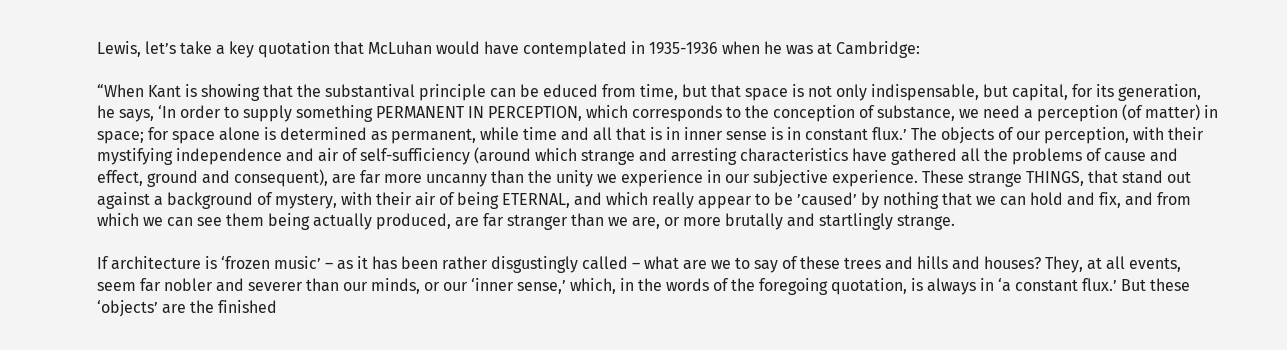Lewis, let’s take a key quotation that McLuhan would have contemplated in 1935-1936 when he was at Cambridge:

“When Kant is showing that the substantival principle can be educed from time, but that space is not only indispensable, but capital, for its generation, he says, ‘In order to supply something PERMANENT IN PERCEPTION, which corresponds to the conception of substance, we need a perception (of matter) in space; for space alone is determined as permanent, while time and all that is in inner sense is in constant flux.’ The objects of our perception, with their mystifying independence and air of self-sufficiency (around which strange and arresting characteristics have gathered all the problems of cause and effect, ground and consequent), are far more uncanny than the unity we experience in our subjective experience. These strange THINGS, that stand out against a background of mystery, with their air of being ETERNAL, and which really appear to be ’caused’ by nothing that we can hold and fix, and from which we can see them being actually produced, are far stranger than we are, or more brutally and startlingly strange.

If architecture is ‘frozen music’ – as it has been rather disgustingly called – what are we to say of these trees and hills and houses? They, at all events, seem far nobler and severer than our minds, or our ‘inner sense,’ which, in the words of the foregoing quotation, is always in ‘a constant flux.’ But these ‘objects’ are the finished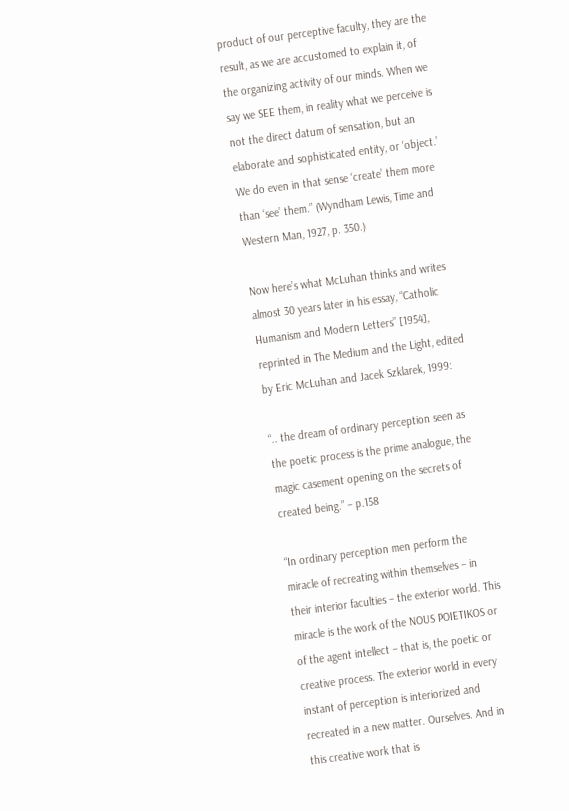product of our perceptive faculty, they are the result, as we are accustomed to explain it, of the organizing activity of our minds. When we say we SEE them, in reality what we perceive is not the direct datum of sensation, but an elaborate and sophisticated entity, or ‘object.’ We do even in that sense ‘create’ them more than ‘see’ them.” (Wyndham Lewis, Time and Western Man, 1927, p. 350.)

Now here’s what McLuhan thinks and writes almost 30 years later in his essay, “Catholic Humanism and Modern Letters” [1954], reprinted in The Medium and the Light, edited by Eric McLuhan and Jacek Szklarek, 1999:

“.. the dream of ordinary perception seen as the poetic process is the prime analogue, the magic casement opening on the secrets of created being.” – p.158

“In ordinary perception men perform the miracle of recreating within themselves – in their interior faculties – the exterior world. This miracle is the work of the NOUS POIETIKOS or of the agent intellect – that is, the poetic or creative process. The exterior world in every instant of perception is interiorized and recreated in a new matter. Ourselves. And in this creative work that is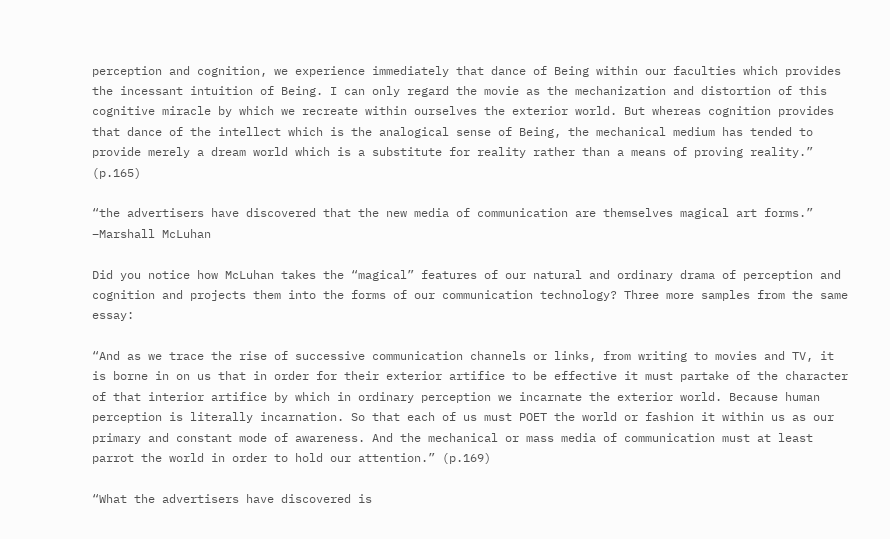perception and cognition, we experience immediately that dance of Being within our faculties which provides the incessant intuition of Being. I can only regard the movie as the mechanization and distortion of this cognitive miracle by which we recreate within ourselves the exterior world. But whereas cognition provides that dance of the intellect which is the analogical sense of Being, the mechanical medium has tended to provide merely a dream world which is a substitute for reality rather than a means of proving reality.” (p.165)

“the advertisers have discovered that the new media of communication are themselves magical art forms.” –Marshall McLuhan

Did you notice how McLuhan takes the “magical” features of our natural and ordinary drama of perception and cognition and projects them into the forms of our communication technology? Three more samples from the same essay:

“And as we trace the rise of successive communication channels or links, from writing to movies and TV, it is borne in on us that in order for their exterior artifice to be effective it must partake of the character of that interior artifice by which in ordinary perception we incarnate the exterior world. Because human perception is literally incarnation. So that each of us must POET the world or fashion it within us as our primary and constant mode of awareness. And the mechanical or mass media of communication must at least parrot the world in order to hold our attention.” (p.169)

“What the advertisers have discovered is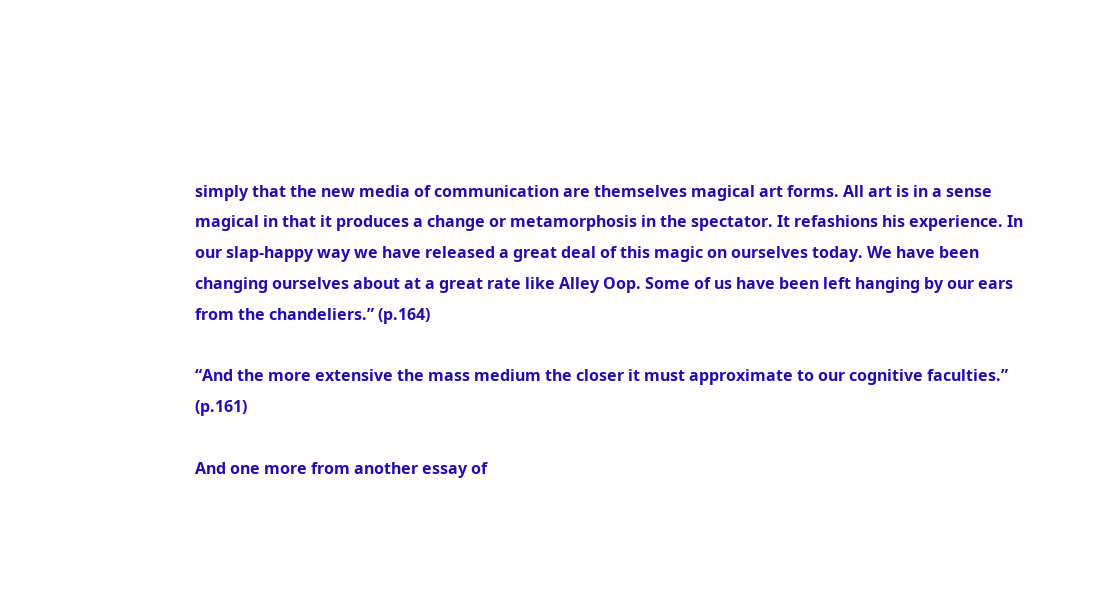simply that the new media of communication are themselves magical art forms. All art is in a sense magical in that it produces a change or metamorphosis in the spectator. It refashions his experience. In our slap-happy way we have released a great deal of this magic on ourselves today. We have been changing ourselves about at a great rate like Alley Oop. Some of us have been left hanging by our ears from the chandeliers.” (p.164)

“And the more extensive the mass medium the closer it must approximate to our cognitive faculties.” (p.161)

And one more from another essay of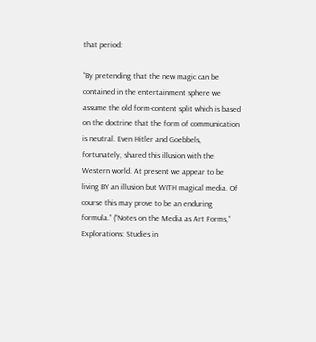that period:

“By pretending that the new magic can be contained in the entertainment sphere we assume the old form-content split which is based on the doctrine that the form of communication is neutral. Even Hitler and Goebbels, fortunately, shared this illusion with the Western world. At present we appear to be living BY an illusion but WITH magical media. Of course this may prove to be an enduring formula.” (“Notes on the Media as Art Forms,” Explorations: Studies in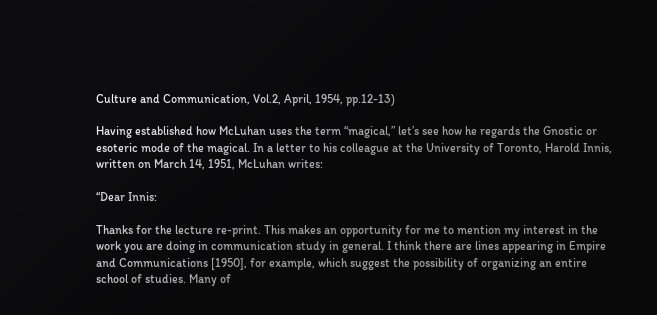Culture and Communication, Vol.2, April, 1954, pp.12-13)

Having established how McLuhan uses the term “magical,” let’s see how he regards the Gnostic or esoteric mode of the magical. In a letter to his colleague at the University of Toronto, Harold Innis, written on March 14, 1951, McLuhan writes:

“Dear Innis:

Thanks for the lecture re-print. This makes an opportunity for me to mention my interest in the work you are doing in communication study in general. I think there are lines appearing in Empire and Communications [1950], for example, which suggest the possibility of organizing an entire school of studies. Many of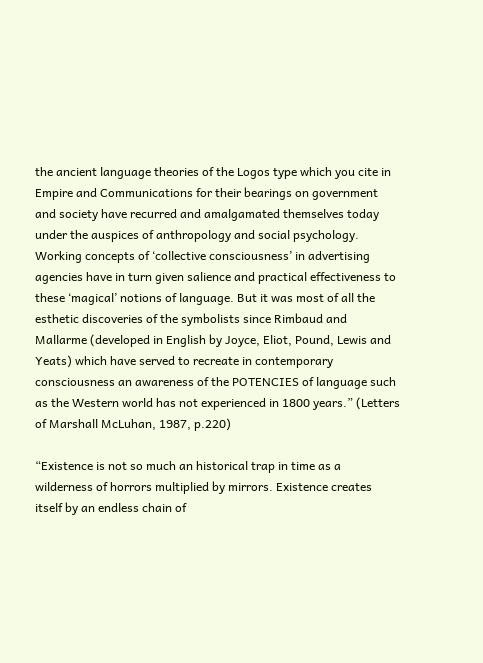the ancient language theories of the Logos type which you cite in Empire and Communications for their bearings on government and society have recurred and amalgamated themselves today under the auspices of anthropology and social psychology. Working concepts of ‘collective consciousness’ in advertising agencies have in turn given salience and practical effectiveness to these ‘magical’ notions of language. But it was most of all the esthetic discoveries of the symbolists since Rimbaud and Mallarme (developed in English by Joyce, Eliot, Pound, Lewis and Yeats) which have served to recreate in contemporary consciousness an awareness of the POTENCIES of language such as the Western world has not experienced in 1800 years.” (Letters of Marshall McLuhan, 1987, p.220)

“Existence is not so much an historical trap in time as a wilderness of horrors multiplied by mirrors. Existence creates itself by an endless chain of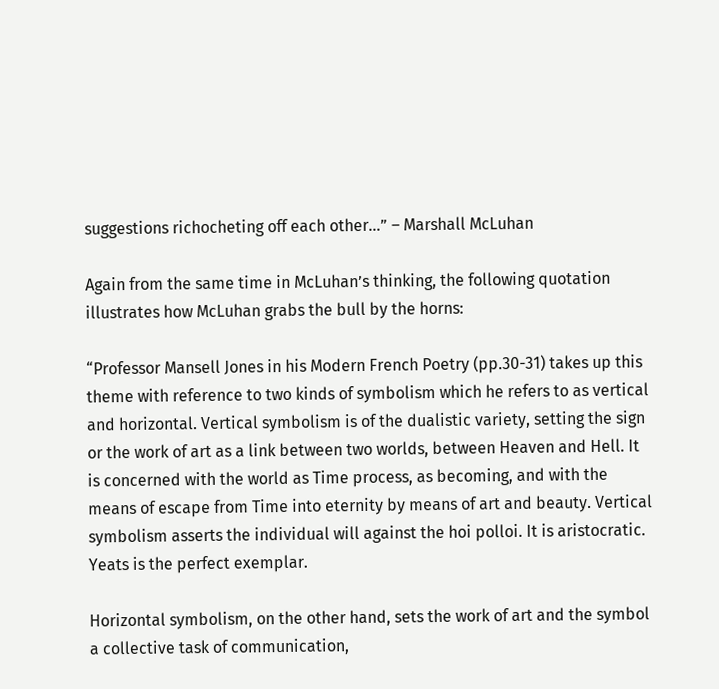suggestions richocheting off each other…” – Marshall McLuhan

Again from the same time in McLuhan’s thinking, the following quotation illustrates how McLuhan grabs the bull by the horns:

“Professor Mansell Jones in his Modern French Poetry (pp.30-31) takes up this theme with reference to two kinds of symbolism which he refers to as vertical and horizontal. Vertical symbolism is of the dualistic variety, setting the sign or the work of art as a link between two worlds, between Heaven and Hell. It is concerned with the world as Time process, as becoming, and with the means of escape from Time into eternity by means of art and beauty. Vertical symbolism asserts the individual will against the hoi polloi. It is aristocratic. Yeats is the perfect exemplar.

Horizontal symbolism, on the other hand, sets the work of art and the symbol a collective task of communication,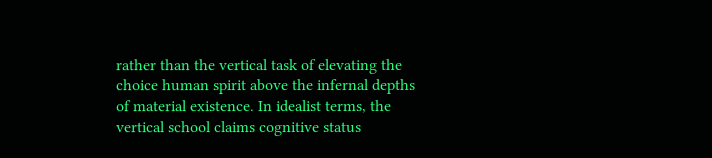rather than the vertical task of elevating the choice human spirit above the infernal depths of material existence. In idealist terms, the vertical school claims cognitive status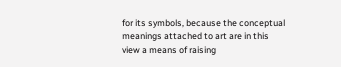for its symbols, because the conceptual meanings attached to art are in this view a means of raising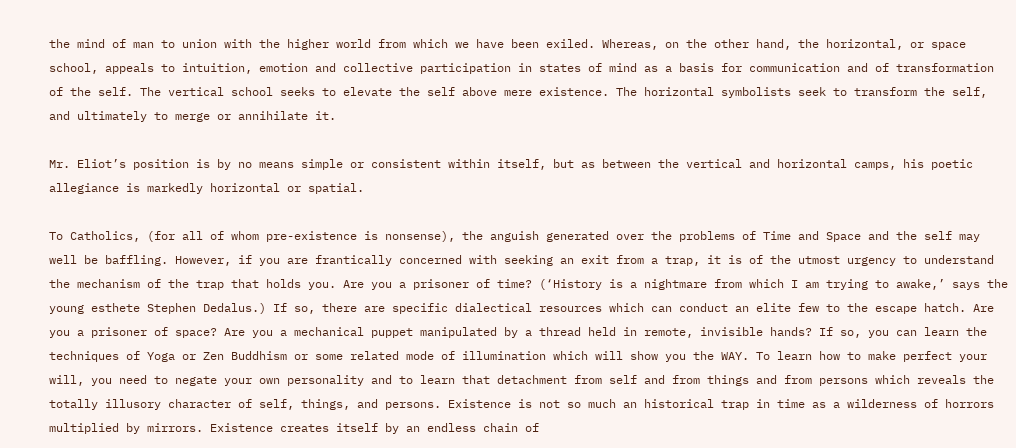the mind of man to union with the higher world from which we have been exiled. Whereas, on the other hand, the horizontal, or space school, appeals to intuition, emotion and collective participation in states of mind as a basis for communication and of transformation of the self. The vertical school seeks to elevate the self above mere existence. The horizontal symbolists seek to transform the self, and ultimately to merge or annihilate it.

Mr. Eliot’s position is by no means simple or consistent within itself, but as between the vertical and horizontal camps, his poetic allegiance is markedly horizontal or spatial.

To Catholics, (for all of whom pre-existence is nonsense), the anguish generated over the problems of Time and Space and the self may well be baffling. However, if you are frantically concerned with seeking an exit from a trap, it is of the utmost urgency to understand the mechanism of the trap that holds you. Are you a prisoner of time? (‘History is a nightmare from which I am trying to awake,’ says the young esthete Stephen Dedalus.) If so, there are specific dialectical resources which can conduct an elite few to the escape hatch. Are you a prisoner of space? Are you a mechanical puppet manipulated by a thread held in remote, invisible hands? If so, you can learn the techniques of Yoga or Zen Buddhism or some related mode of illumination which will show you the WAY. To learn how to make perfect your will, you need to negate your own personality and to learn that detachment from self and from things and from persons which reveals the totally illusory character of self, things, and persons. Existence is not so much an historical trap in time as a wilderness of horrors multiplied by mirrors. Existence creates itself by an endless chain of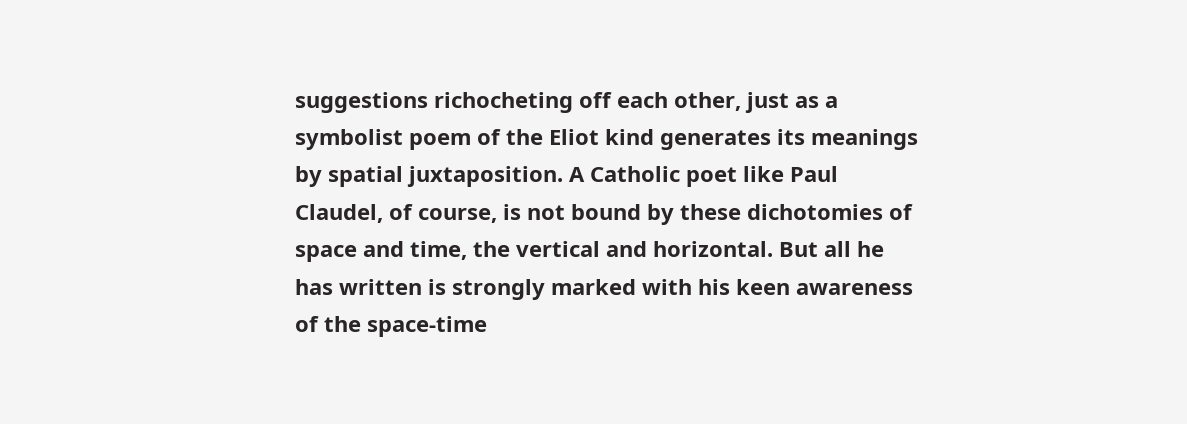suggestions richocheting off each other, just as a symbolist poem of the Eliot kind generates its meanings by spatial juxtaposition. A Catholic poet like Paul Claudel, of course, is not bound by these dichotomies of space and time, the vertical and horizontal. But all he has written is strongly marked with his keen awareness of the space-time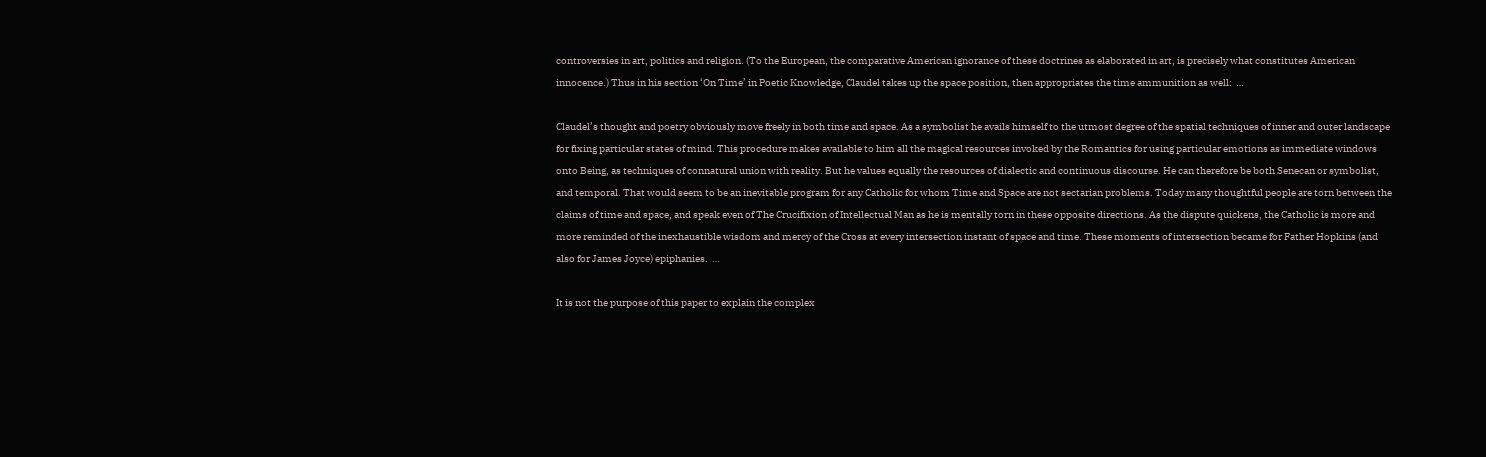controversies in art, politics and religion. (To the European, the comparative American ignorance of these doctrines as elaborated in art, is precisely what constitutes American innocence.) Thus in his section ‘On Time’ in Poetic Knowledge, Claudel takes up the space position, then appropriates the time ammunition as well:  …

Claudel’s thought and poetry obviously move freely in both time and space. As a symbolist he avails himself to the utmost degree of the spatial techniques of inner and outer landscape for fixing particular states of mind. This procedure makes available to him all the magical resources invoked by the Romantics for using particular emotions as immediate windows onto Being, as techniques of connatural union with reality. But he values equally the resources of dialectic and continuous discourse. He can therefore be both Senecan or symbolist, and temporal. That would seem to be an inevitable program for any Catholic for whom Time and Space are not sectarian problems. Today many thoughtful people are torn between the claims of time and space, and speak even of The Crucifixion of Intellectual Man as he is mentally torn in these opposite directions. As the dispute quickens, the Catholic is more and more reminded of the inexhaustible wisdom and mercy of the Cross at every intersection instant of space and time. These moments of intersection became for Father Hopkins (and also for James Joyce) epiphanies.  …

It is not the purpose of this paper to explain the complex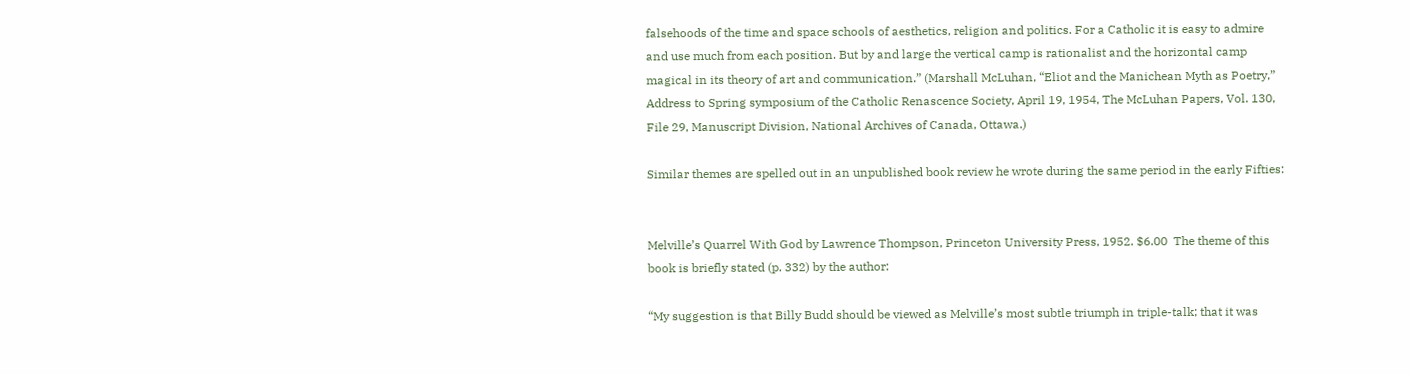falsehoods of the time and space schools of aesthetics, religion and politics. For a Catholic it is easy to admire and use much from each position. But by and large the vertical camp is rationalist and the horizontal camp magical in its theory of art and communication.” (Marshall McLuhan, “Eliot and the Manichean Myth as Poetry,” Address to Spring symposium of the Catholic Renascence Society, April 19, 1954, The McLuhan Papers, Vol. 130, File 29, Manuscript Division, National Archives of Canada, Ottawa.)

Similar themes are spelled out in an unpublished book review he wrote during the same period in the early Fifties:


Melville’s Quarrel With God by Lawrence Thompson, Princeton University Press, 1952. $6.00  The theme of this book is briefly stated (p. 332) by the author:

“My suggestion is that Billy Budd should be viewed as Melville’s most subtle triumph in triple-talk; that it was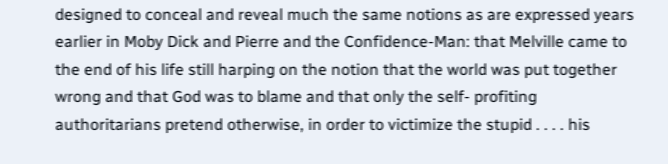designed to conceal and reveal much the same notions as are expressed years earlier in Moby Dick and Pierre and the Confidence-Man: that Melville came to the end of his life still harping on the notion that the world was put together wrong and that God was to blame and that only the self- profiting authoritarians pretend otherwise, in order to victimize the stupid . . . . his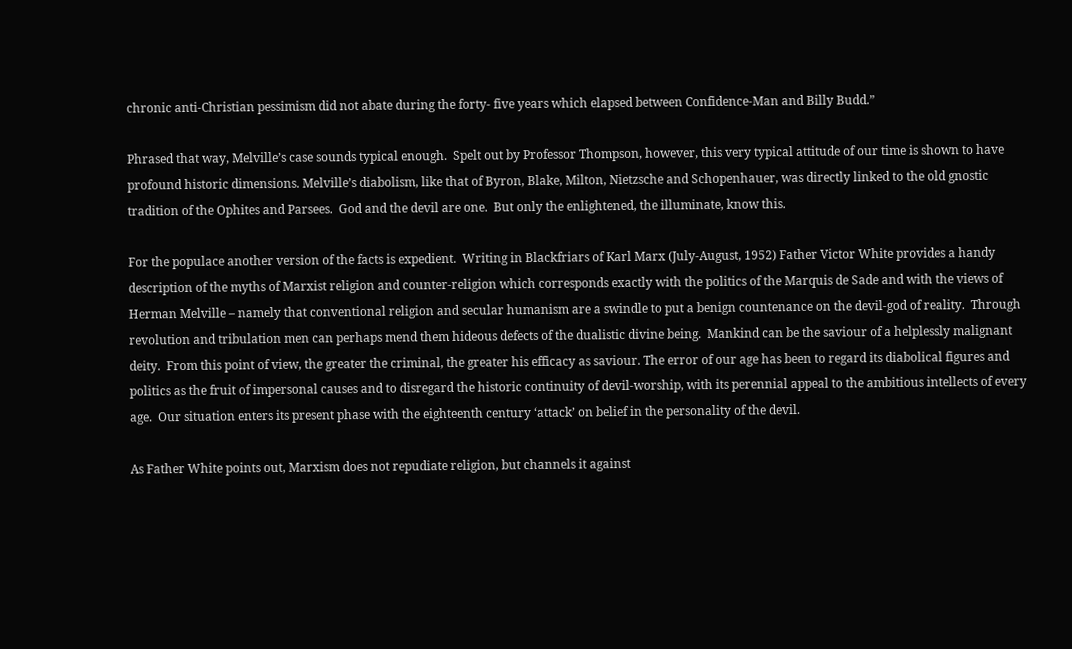chronic anti-Christian pessimism did not abate during the forty- five years which elapsed between Confidence-Man and Billy Budd.”

Phrased that way, Melville’s case sounds typical enough.  Spelt out by Professor Thompson, however, this very typical attitude of our time is shown to have profound historic dimensions. Melville’s diabolism, like that of Byron, Blake, Milton, Nietzsche and Schopenhauer, was directly linked to the old gnostic tradition of the Ophites and Parsees.  God and the devil are one.  But only the enlightened, the illuminate, know this.

For the populace another version of the facts is expedient.  Writing in Blackfriars of Karl Marx (July-August, 1952) Father Victor White provides a handy description of the myths of Marxist religion and counter-religion which corresponds exactly with the politics of the Marquis de Sade and with the views of Herman Melville – namely that conventional religion and secular humanism are a swindle to put a benign countenance on the devil-god of reality.  Through revolution and tribulation men can perhaps mend them hideous defects of the dualistic divine being.  Mankind can be the saviour of a helplessly malignant deity.  From this point of view, the greater the criminal, the greater his efficacy as saviour. The error of our age has been to regard its diabolical figures and politics as the fruit of impersonal causes and to disregard the historic continuity of devil-worship, with its perennial appeal to the ambitious intellects of every age.  Our situation enters its present phase with the eighteenth century ‘attack’ on belief in the personality of the devil.

As Father White points out, Marxism does not repudiate religion, but channels it against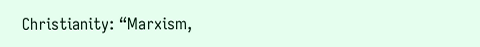Christianity: “Marxism,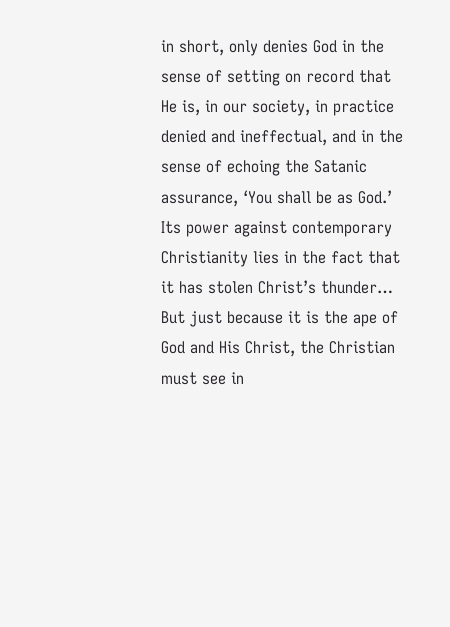in short, only denies God in the sense of setting on record that He is, in our society, in practice denied and ineffectual, and in the sense of echoing the Satanic assurance, ‘You shall be as God.’  Its power against contemporary Christianity lies in the fact that it has stolen Christ’s thunder… But just because it is the ape of God and His Christ, the Christian must see in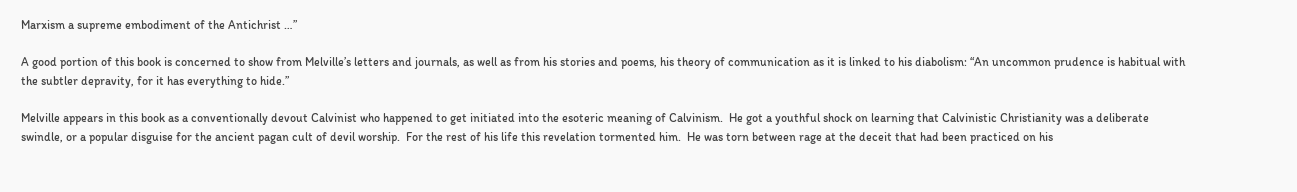Marxism a supreme embodiment of the Antichrist …”

A good portion of this book is concerned to show from Melville’s letters and journals, as well as from his stories and poems, his theory of communication as it is linked to his diabolism: “An uncommon prudence is habitual with the subtler depravity, for it has everything to hide.”

Melville appears in this book as a conventionally devout Calvinist who happened to get initiated into the esoteric meaning of Calvinism.  He got a youthful shock on learning that Calvinistic Christianity was a deliberate swindle, or a popular disguise for the ancient pagan cult of devil worship.  For the rest of his life this revelation tormented him.  He was torn between rage at the deceit that had been practiced on his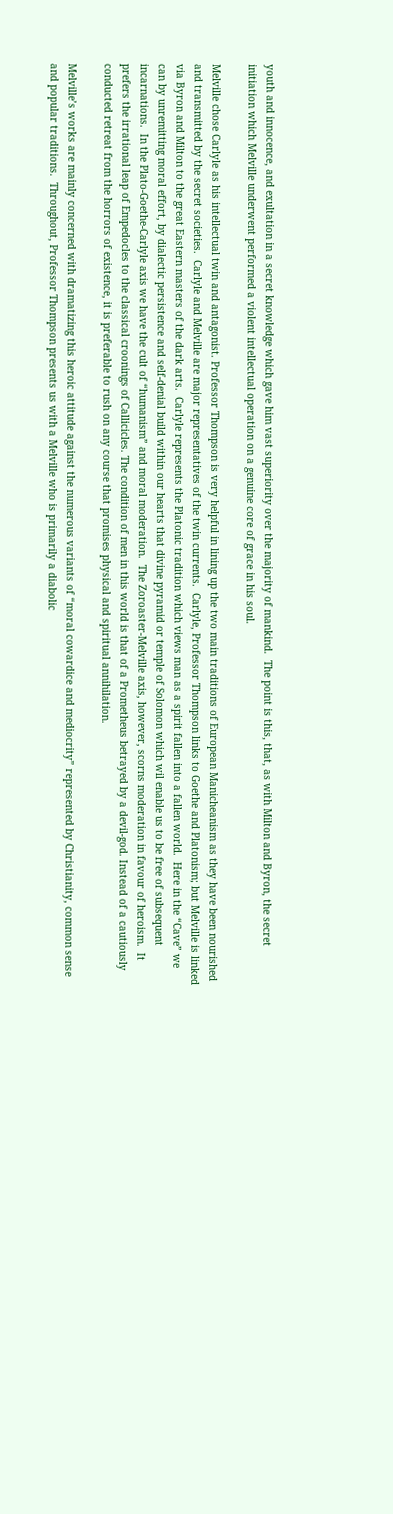youth and innocence, and exultation in a secret knowledge which gave him vast superiority over the majority of mankind.  The point is this, that, as with Milton and Byron, the secret initiation which Melville underwent performed a violent intellectual operation on a genuine core of grace in his soul.

Melville chose Carlyle as his intellectual twin and antagonist. Professor Thompson is very helpful in lining up the two main traditions of European Manicheanism as they have been nourished and transmitted by the secret societies.  Carlyle and Melville are major representatives of the twin currents.  Carlyle, Professor Thompson links to Goethe and Platonism; but Melville is linked via Byron and Milton to the great Eastern masters of the dark arts.  Carlyle represents the Platonic tradition which views man as a spirit fallen into a fallen world.  Here in the “Cave” we can by unremitting moral effort, by dialectic persistence and self-denial build within our hearts that divine pyramid or temple of Solomon which wil enable us to be free of subsequent incarnations.  In the Plato-Goethe-Carlyle axis we have the cult of “humanism” and moral moderation.  The Zoroaster-Melville axis, however, scorns moderation in favour of heroism.  It prefers the irrational leap of Empedocles to the classical croonings of Callicicles. The condition of men in this world is that of a Prometheus betrayed by a devil-god. Instead of a cautiously conducted retreat from the horrors of existence, it is preferable to rush on any course that promises physical and spiritual annihilation.

Melville’s works are mainly concerned with dramatizing this heroic attitude against the numerous variants of “moral cowardice and mediocrity” represented by Christianity, common sense and popular traditions.  Throughout, Professor Thompson presents us with a Melville who is primarily a diabolic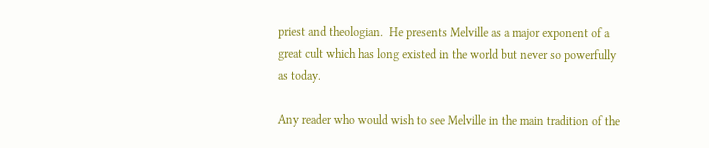priest and theologian.  He presents Melville as a major exponent of a great cult which has long existed in the world but never so powerfully as today.

Any reader who would wish to see Melville in the main tradition of the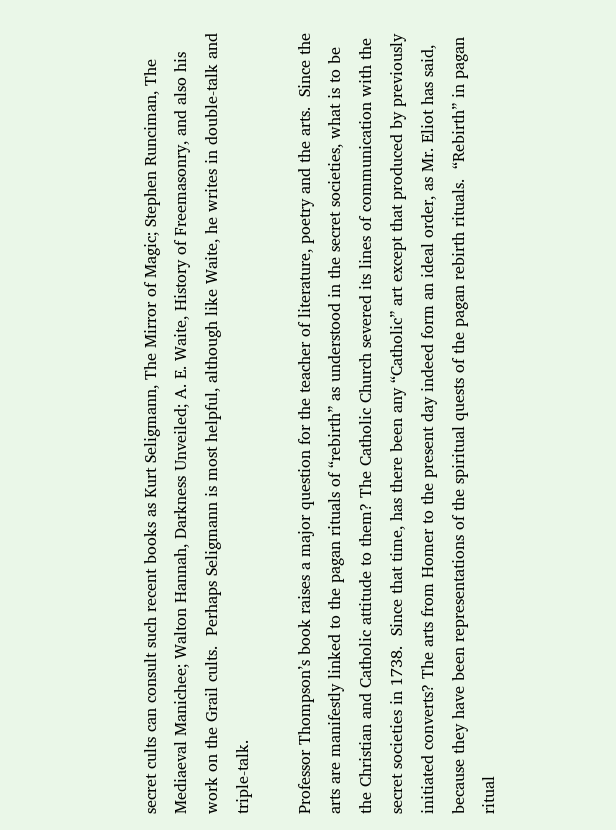secret cults can consult such recent books as Kurt Seligmann, The Mirror of Magic; Stephen Runciman, The Mediaeval Manichee; Walton Hannah, Darkness Unveiled; A. E. Waite, History of Freemasonry, and also his work on the Grail cults.  Perhaps Seligmann is most helpful, although like Waite, he writes in double-talk and triple-talk.

Professor Thompson’s book raises a major question for the teacher of literature, poetry and the arts.  Since the arts are manifestly linked to the pagan rituals of “rebirth” as understood in the secret societies, what is to be the Christian and Catholic attitude to them? The Catholic Church severed its lines of communication with the secret societies in 1738.  Since that time, has there been any “Catholic” art except that produced by previously initiated converts? The arts from Homer to the present day indeed form an ideal order, as Mr. Eliot has said, because they have been representations of the spiritual quests of the pagan rebirth rituals.  “Rebirth” in pagan ritual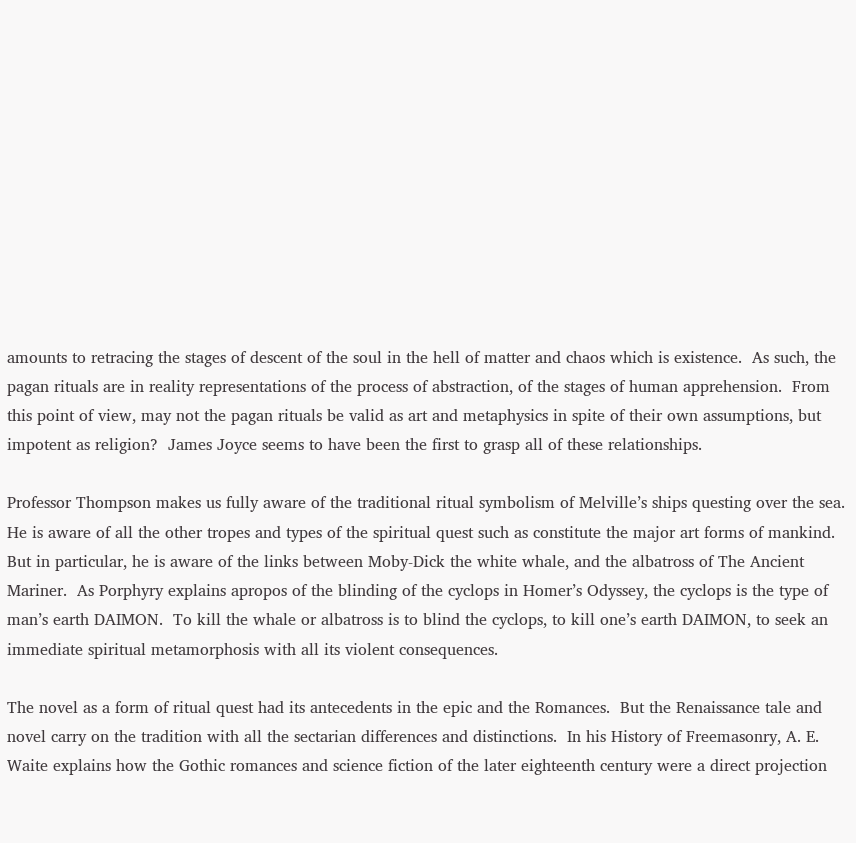amounts to retracing the stages of descent of the soul in the hell of matter and chaos which is existence.  As such, the pagan rituals are in reality representations of the process of abstraction, of the stages of human apprehension.  From this point of view, may not the pagan rituals be valid as art and metaphysics in spite of their own assumptions, but impotent as religion?  James Joyce seems to have been the first to grasp all of these relationships.

Professor Thompson makes us fully aware of the traditional ritual symbolism of Melville’s ships questing over the sea.  He is aware of all the other tropes and types of the spiritual quest such as constitute the major art forms of mankind.  But in particular, he is aware of the links between Moby-Dick the white whale, and the albatross of The Ancient Mariner.  As Porphyry explains apropos of the blinding of the cyclops in Homer’s Odyssey, the cyclops is the type of man’s earth DAIMON.  To kill the whale or albatross is to blind the cyclops, to kill one’s earth DAIMON, to seek an immediate spiritual metamorphosis with all its violent consequences.

The novel as a form of ritual quest had its antecedents in the epic and the Romances.  But the Renaissance tale and novel carry on the tradition with all the sectarian differences and distinctions.  In his History of Freemasonry, A. E. Waite explains how the Gothic romances and science fiction of the later eighteenth century were a direct projection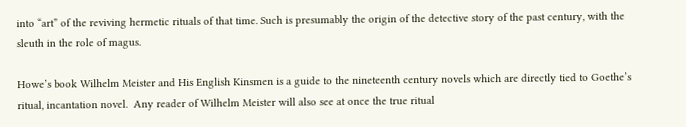into “art” of the reviving hermetic rituals of that time. Such is presumably the origin of the detective story of the past century, with the sleuth in the role of magus.

Howe’s book Wilhelm Meister and His English Kinsmen is a guide to the nineteenth century novels which are directly tied to Goethe’s ritual, incantation novel.  Any reader of Wilhelm Meister will also see at once the true ritual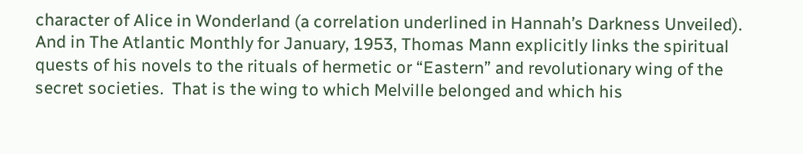character of Alice in Wonderland (a correlation underlined in Hannah’s Darkness Unveiled).  And in The Atlantic Monthly for January, 1953, Thomas Mann explicitly links the spiritual quests of his novels to the rituals of hermetic or “Eastern” and revolutionary wing of the secret societies.  That is the wing to which Melville belonged and which his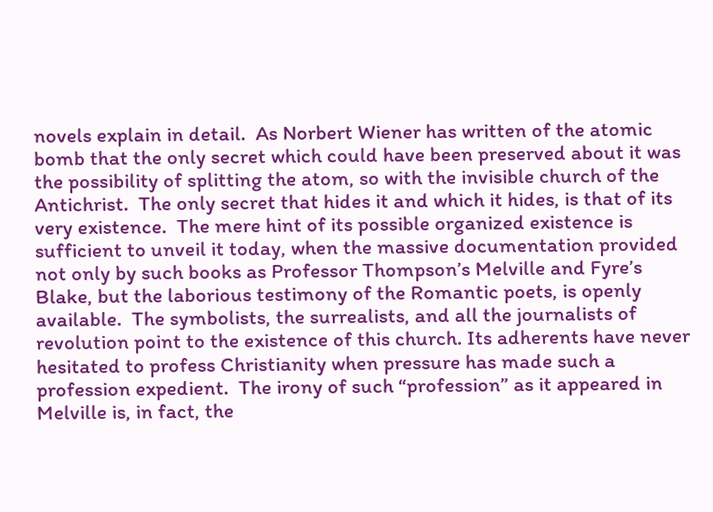novels explain in detail.  As Norbert Wiener has written of the atomic bomb that the only secret which could have been preserved about it was the possibility of splitting the atom, so with the invisible church of the Antichrist.  The only secret that hides it and which it hides, is that of its very existence.  The mere hint of its possible organized existence is sufficient to unveil it today, when the massive documentation provided not only by such books as Professor Thompson’s Melville and Fyre’s Blake, but the laborious testimony of the Romantic poets, is openly available.  The symbolists, the surrealists, and all the journalists of revolution point to the existence of this church. Its adherents have never hesitated to profess Christianity when pressure has made such a profession expedient.  The irony of such “profession” as it appeared in Melville is, in fact, the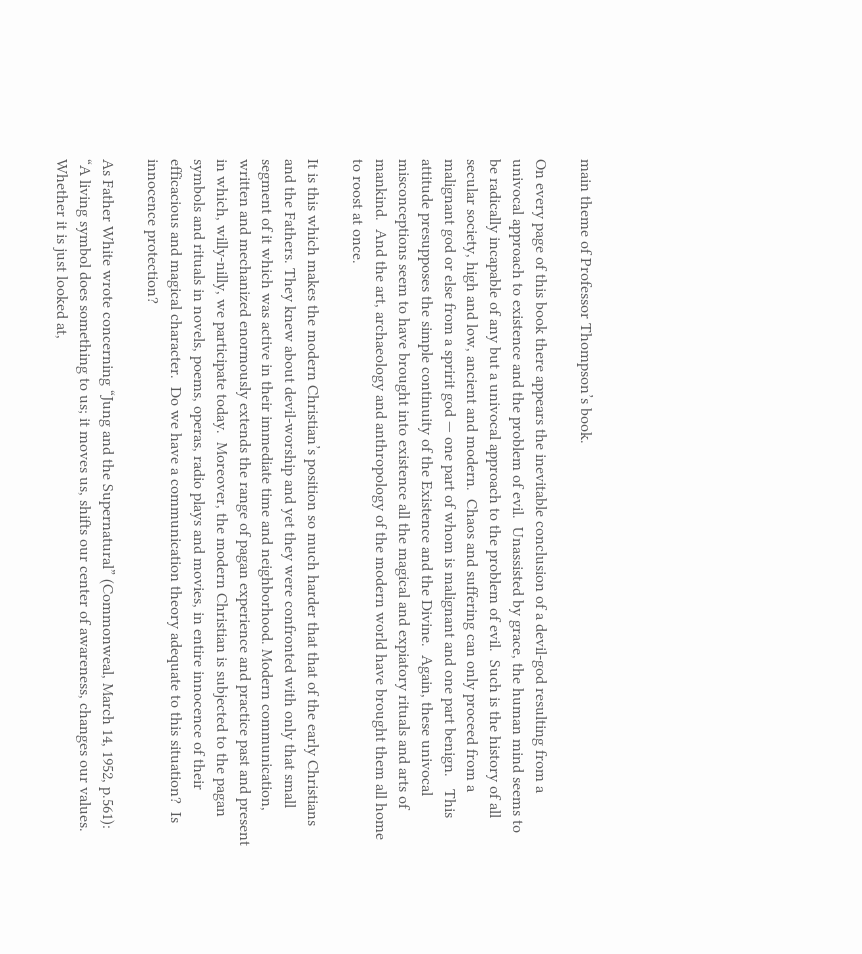main theme of Professor Thompson’s book.

On every page of this book there appears the inevitable conclusion of a devil-god resulting from a univocal approach to existence and the problem of evil.  Unassisted by grace, the human mind seems to be radically incapable of any but a univocal approach to the problem of evil.  Such is the history of all secular society, high and low, ancient and modern.  Chaos and suffering can only proceed from a malignant god or else from a spririt god — one part of whom is malignant and one part benign.   This attitude presupposes the simple continuity of the Existence and the Divine.  Again, these univocal misconceptions seem to have brought into existence all the magical and expiatory rituals and arts of mankind.  And the art, archaeology and anthropology of the modern world have brought them all home to roost at once.

It is this which makes the modern Christian’s position so much harder that that of the early Christians and the Fathers. They knew about devil-worship and yet they were confronted with only that small segment of it which was active in their immediate time and neighborhood. Modern communication, written and mechanized enormously extends the range of pagan experience and practice past and present in which, willy-nilly, we participate today.  Moreover, the modern Christian is subjected to the pagan symbols and rituals in novels, poems, operas, radio plays and movies, in entire innocence of their efficacious and magical character.  Do we have a communication theory adequate to this situation?  Is innocence protection?

As Father White wrote concerning “Jung and the Supernatural” (Commonweal, March 14, 1952, p.561):  “A living symbol does something to us; it moves us, shifts our center of awareness, changes our values.  Whether it is just looked at,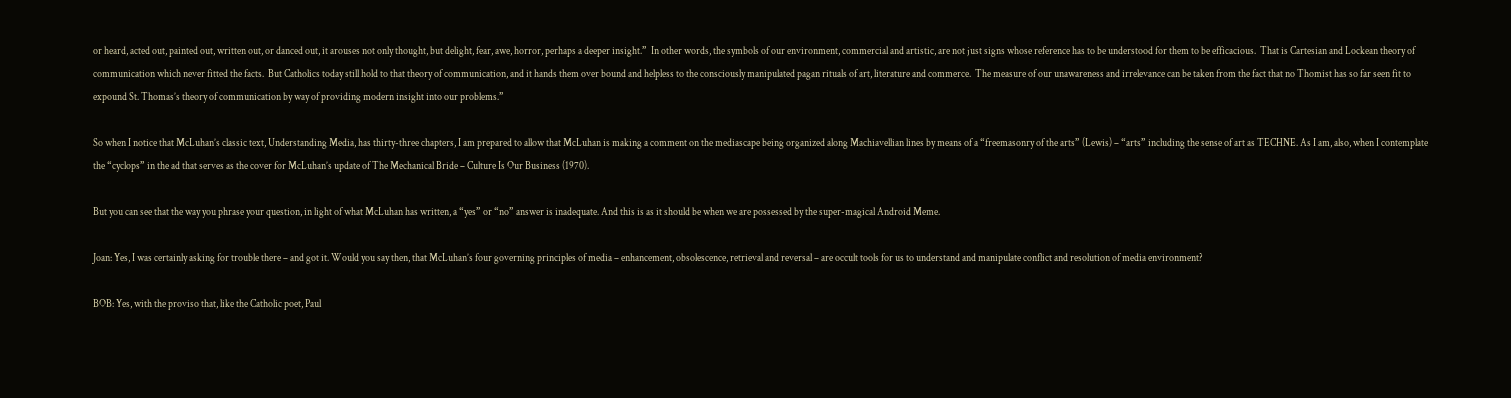or heard, acted out, painted out, written out, or danced out, it arouses not only thought, but delight, fear, awe, horror, perhaps a deeper insight.”  In other words, the symbols of our environment, commercial and artistic, are not just signs whose reference has to be understood for them to be efficacious.  That is Cartesian and Lockean theory of communication which never fitted the facts.  But Catholics today still hold to that theory of communication, and it hands them over bound and helpless to the consciously manipulated pagan rituals of art, literature and commerce.  The measure of our unawareness and irrelevance can be taken from the fact that no Thomist has so far seen fit to expound St. Thomas’s theory of communication by way of providing modern insight into our problems.”

So when I notice that McLuhan’s classic text, Understanding Media, has thirty-three chapters, I am prepared to allow that McLuhan is making a comment on the mediascape being organized along Machiavellian lines by means of a “freemasonry of the arts” (Lewis) – “arts” including the sense of art as TECHNE. As I am, also, when I contemplate the “cyclops” in the ad that serves as the cover for McLuhan’s update of The Mechanical Bride – Culture Is Our Business (1970).

But you can see that the way you phrase your question, in light of what McLuhan has written, a “yes” or “no” answer is inadequate. And this is as it should be when we are possessed by the super-magical Android Meme.

Joan: Yes, I was certainly asking for trouble there – and got it. Would you say then, that McLuhan’s four governing principles of media – enhancement, obsolescence, retrieval and reversal – are occult tools for us to understand and manipulate conflict and resolution of media environment?

BOB: Yes, with the proviso that, like the Catholic poet, Paul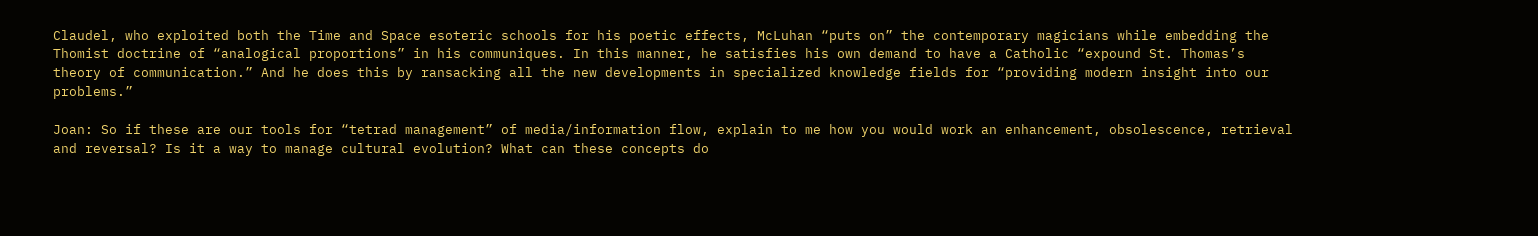Claudel, who exploited both the Time and Space esoteric schools for his poetic effects, McLuhan “puts on” the contemporary magicians while embedding the Thomist doctrine of “analogical proportions” in his communiques. In this manner, he satisfies his own demand to have a Catholic “expound St. Thomas’s theory of communication.” And he does this by ransacking all the new developments in specialized knowledge fields for “providing modern insight into our problems.”

Joan: So if these are our tools for “tetrad management” of media/information flow, explain to me how you would work an enhancement, obsolescence, retrieval and reversal? Is it a way to manage cultural evolution? What can these concepts do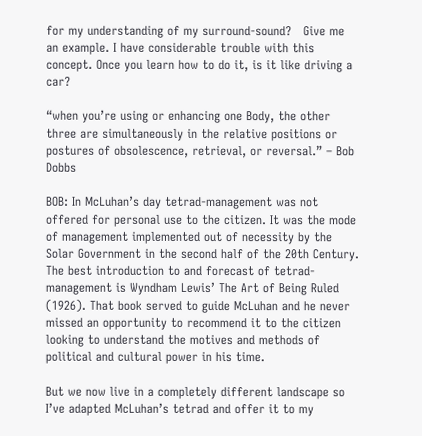for my understanding of my surround-sound?   Give me an example. I have considerable trouble with this concept. Once you learn how to do it, is it like driving a car?

“when you’re using or enhancing one Body, the other three are simultaneously in the relative positions or postures of obsolescence, retrieval, or reversal.” – Bob Dobbs

BOB: In McLuhan’s day tetrad-management was not offered for personal use to the citizen. It was the mode of management implemented out of necessity by the Solar Government in the second half of the 20th Century. The best introduction to and forecast of tetrad-management is Wyndham Lewis’ The Art of Being Ruled (1926). That book served to guide McLuhan and he never missed an opportunity to recommend it to the citizen looking to understand the motives and methods of political and cultural power in his time.

But we now live in a completely different landscape so I’ve adapted McLuhan’s tetrad and offer it to my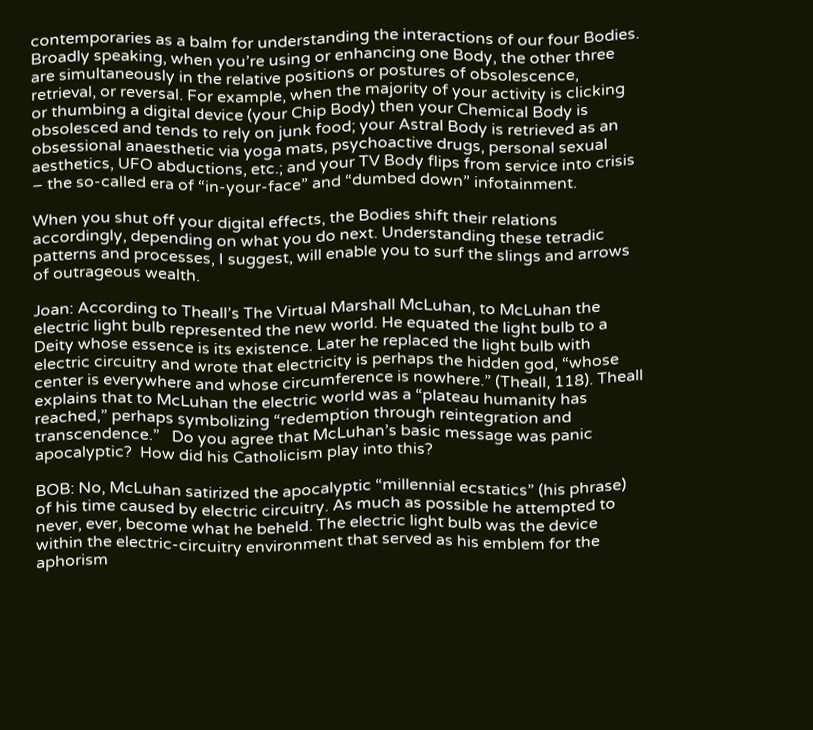contemporaries as a balm for understanding the interactions of our four Bodies. Broadly speaking, when you’re using or enhancing one Body, the other three are simultaneously in the relative positions or postures of obsolescence, retrieval, or reversal. For example, when the majority of your activity is clicking or thumbing a digital device (your Chip Body) then your Chemical Body is obsolesced and tends to rely on junk food; your Astral Body is retrieved as an obsessional anaesthetic via yoga mats, psychoactive drugs, personal sexual aesthetics, UFO abductions, etc.; and your TV Body flips from service into crisis – the so-called era of “in-your-face” and “dumbed down” infotainment.

When you shut off your digital effects, the Bodies shift their relations accordingly, depending on what you do next. Understanding these tetradic patterns and processes, I suggest, will enable you to surf the slings and arrows of outrageous wealth.

Joan: According to Theall’s The Virtual Marshall McLuhan, to McLuhan the electric light bulb represented the new world. He equated the light bulb to a Deity whose essence is its existence. Later he replaced the light bulb with electric circuitry and wrote that electricity is perhaps the hidden god, “whose center is everywhere and whose circumference is nowhere.” (Theall, 118). Theall explains that to McLuhan the electric world was a “plateau humanity has reached,” perhaps symbolizing “redemption through reintegration and transcendence.”   Do you agree that McLuhan’s basic message was panic apocalyptic?  How did his Catholicism play into this?

BOB: No, McLuhan satirized the apocalyptic “millennial ecstatics” (his phrase) of his time caused by electric circuitry. As much as possible he attempted to never, ever, become what he beheld. The electric light bulb was the device within the electric-circuitry environment that served as his emblem for the aphorism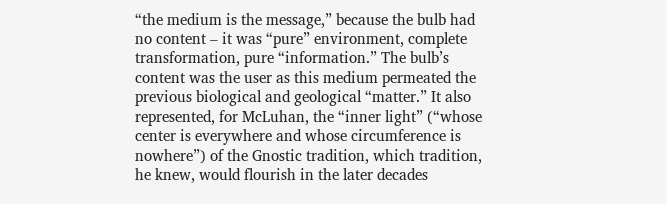“the medium is the message,” because the bulb had no content – it was “pure” environment, complete transformation, pure “information.” The bulb’s content was the user as this medium permeated the previous biological and geological “matter.” It also represented, for McLuhan, the “inner light” (“whose center is everywhere and whose circumference is nowhere”) of the Gnostic tradition, which tradition, he knew, would flourish in the later decades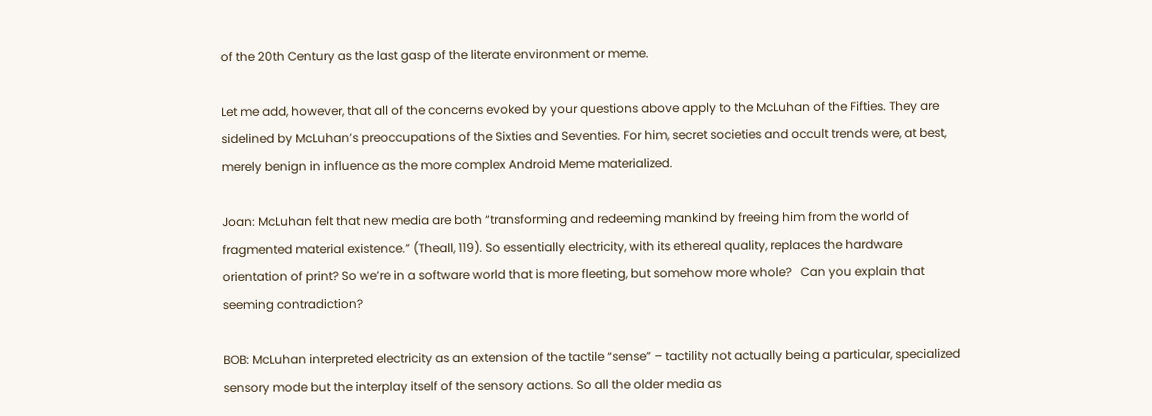of the 20th Century as the last gasp of the literate environment or meme.

Let me add, however, that all of the concerns evoked by your questions above apply to the McLuhan of the Fifties. They are sidelined by McLuhan’s preoccupations of the Sixties and Seventies. For him, secret societies and occult trends were, at best, merely benign in influence as the more complex Android Meme materialized.

Joan: McLuhan felt that new media are both “transforming and redeeming mankind by freeing him from the world of fragmented material existence.” (Theall, 119). So essentially electricity, with its ethereal quality, replaces the hardware orientation of print? So we’re in a software world that is more fleeting, but somehow more whole?   Can you explain that seeming contradiction?

BOB: McLuhan interpreted electricity as an extension of the tactile “sense” – tactility not actually being a particular, specialized sensory mode but the interplay itself of the sensory actions. So all the older media as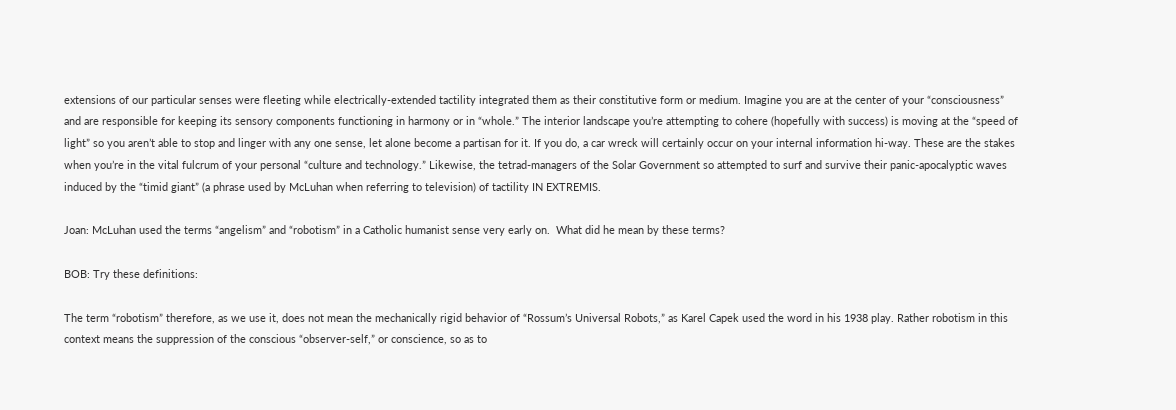extensions of our particular senses were fleeting while electrically-extended tactility integrated them as their constitutive form or medium. Imagine you are at the center of your “consciousness” and are responsible for keeping its sensory components functioning in harmony or in “whole.” The interior landscape you’re attempting to cohere (hopefully with success) is moving at the “speed of light” so you aren’t able to stop and linger with any one sense, let alone become a partisan for it. If you do, a car wreck will certainly occur on your internal information hi-way. These are the stakes when you’re in the vital fulcrum of your personal “culture and technology.” Likewise, the tetrad-managers of the Solar Government so attempted to surf and survive their panic-apocalyptic waves induced by the “timid giant” (a phrase used by McLuhan when referring to television) of tactility IN EXTREMIS.

Joan: McLuhan used the terms “angelism” and “robotism” in a Catholic humanist sense very early on.  What did he mean by these terms?

BOB: Try these definitions:

The term “robotism” therefore, as we use it, does not mean the mechanically rigid behavior of “Rossum’s Universal Robots,” as Karel Capek used the word in his 1938 play. Rather robotism in this context means the suppression of the conscious “observer-self,” or conscience, so as to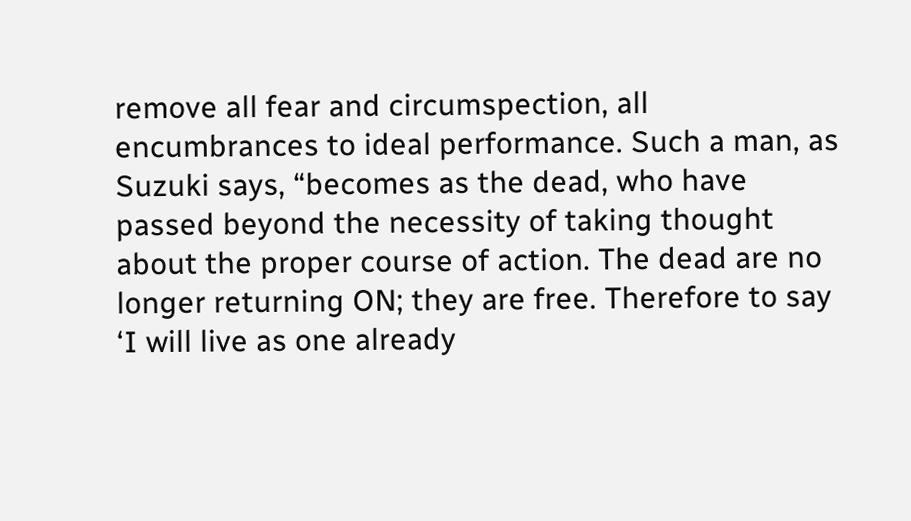remove all fear and circumspection, all encumbrances to ideal performance. Such a man, as Suzuki says, “becomes as the dead, who have passed beyond the necessity of taking thought about the proper course of action. The dead are no longer returning ON; they are free. Therefore to say ‘I will live as one already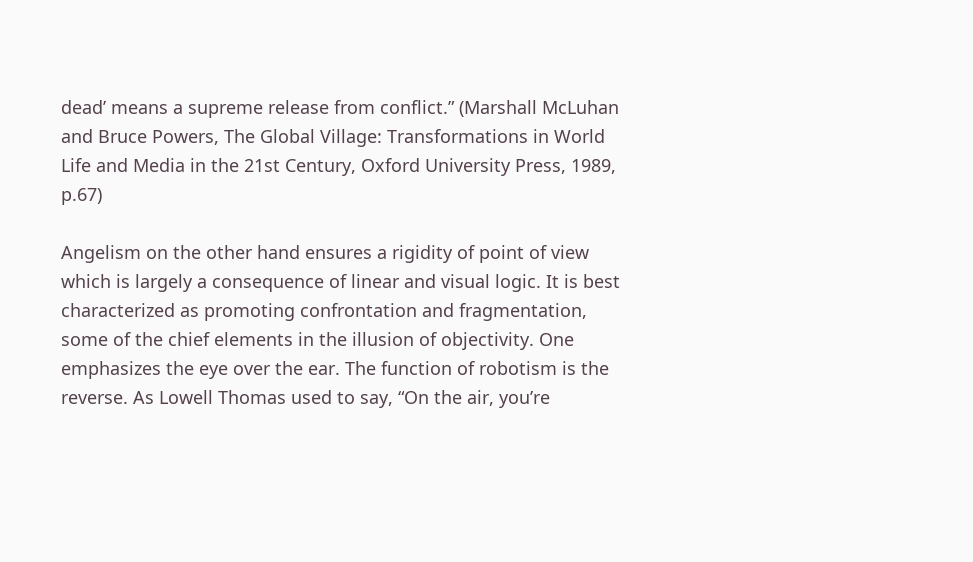dead’ means a supreme release from conflict.” (Marshall McLuhan and Bruce Powers, The Global Village: Transformations in World Life and Media in the 21st Century, Oxford University Press, 1989, p.67)

Angelism on the other hand ensures a rigidity of point of view which is largely a consequence of linear and visual logic. It is best characterized as promoting confrontation and fragmentation, some of the chief elements in the illusion of objectivity. One emphasizes the eye over the ear. The function of robotism is the reverse. As Lowell Thomas used to say, “On the air, you’re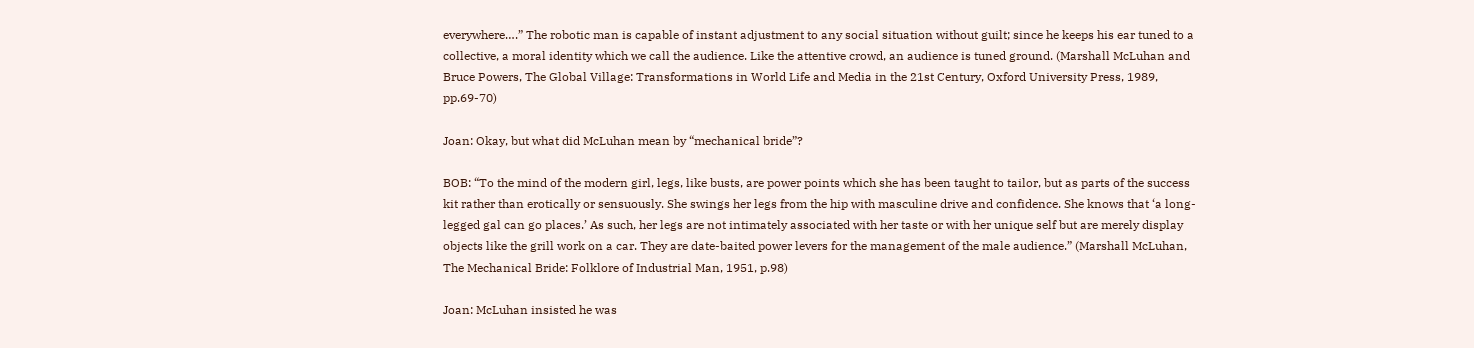everywhere….” The robotic man is capable of instant adjustment to any social situation without guilt; since he keeps his ear tuned to a collective, a moral identity which we call the audience. Like the attentive crowd, an audience is tuned ground. (Marshall McLuhan and Bruce Powers, The Global Village: Transformations in World Life and Media in the 21st Century, Oxford University Press, 1989, pp.69-70)

Joan: Okay, but what did McLuhan mean by “mechanical bride”?

BOB: “To the mind of the modern girl, legs, like busts, are power points which she has been taught to tailor, but as parts of the success kit rather than erotically or sensuously. She swings her legs from the hip with masculine drive and confidence. She knows that ‘a long-legged gal can go places.’ As such, her legs are not intimately associated with her taste or with her unique self but are merely display objects like the grill work on a car. They are date-baited power levers for the management of the male audience.” (Marshall McLuhan, The Mechanical Bride: Folklore of Industrial Man, 1951, p.98)

Joan: McLuhan insisted he was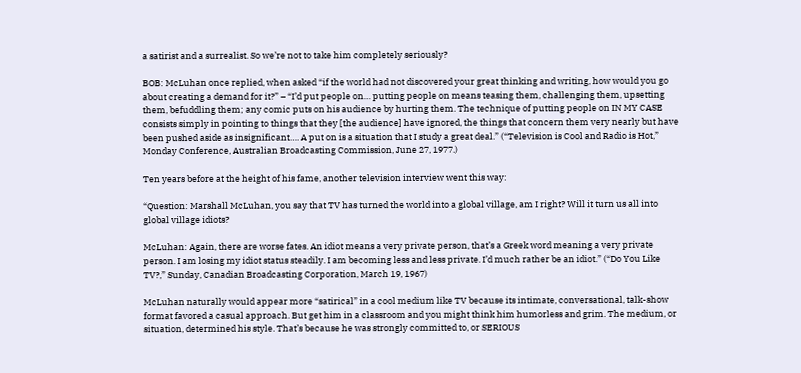a satirist and a surrealist. So we’re not to take him completely seriously?

BOB: McLuhan once replied, when asked “if the world had not discovered your great thinking and writing, how would you go about creating a demand for it?” – “I’d put people on… putting people on means teasing them, challenging them, upsetting them, befuddling them; any comic puts on his audience by hurting them. The technique of putting people on IN MY CASE consists simply in pointing to things that they [the audience] have ignored, the things that concern them very nearly but have been pushed aside as insignificant…. A put on is a situation that I study a great deal.” (“Television is Cool and Radio is Hot,” Monday Conference, Australian Broadcasting Commission, June 27, 1977.)

Ten years before at the height of his fame, another television interview went this way:

“Question: Marshall McLuhan, you say that TV has turned the world into a global village, am I right? Will it turn us all into global village idiots?

McLuhan: Again, there are worse fates. An idiot means a very private person, that’s a Greek word meaning a very private person. I am losing my idiot status steadily. I am becoming less and less private. I’d much rather be an idiot.” (“Do You Like TV?,” Sunday, Canadian Broadcasting Corporation, March 19, 1967)

McLuhan naturally would appear more “satirical” in a cool medium like TV because its intimate, conversational, talk-show format favored a casual approach. But get him in a classroom and you might think him humorless and grim. The medium, or situation, determined his style. That’s because he was strongly committed to, or SERIOUS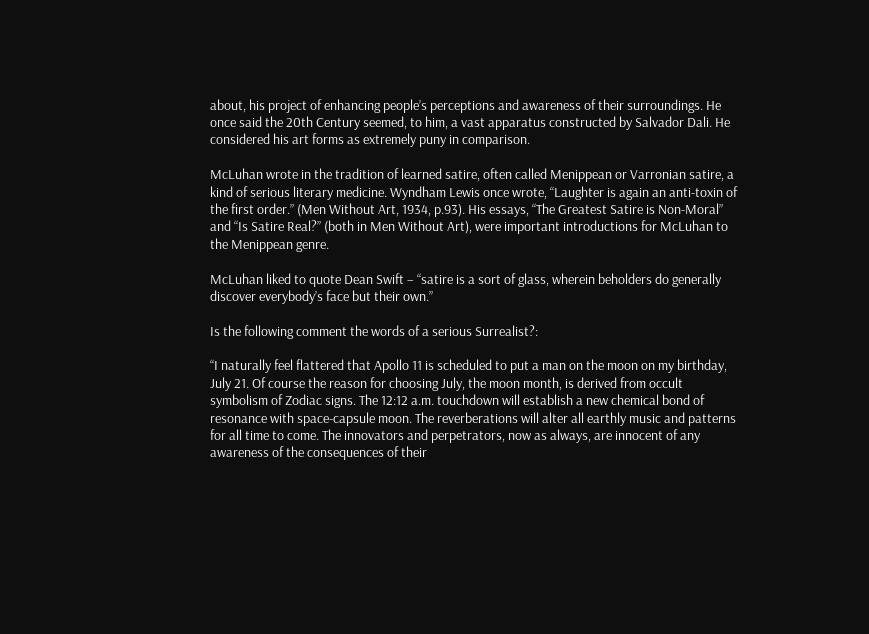about, his project of enhancing people’s perceptions and awareness of their surroundings. He once said the 20th Century seemed, to him, a vast apparatus constructed by Salvador Dali. He considered his art forms as extremely puny in comparison.

McLuhan wrote in the tradition of learned satire, often called Menippean or Varronian satire, a kind of serious literary medicine. Wyndham Lewis once wrote, “Laughter is again an anti-toxin of the first order.” (Men Without Art, 1934, p.93). His essays, “The Greatest Satire is Non-Moral” and “Is Satire Real?” (both in Men Without Art), were important introductions for McLuhan to the Menippean genre.

McLuhan liked to quote Dean Swift – “satire is a sort of glass, wherein beholders do generally discover everybody’s face but their own.”

Is the following comment the words of a serious Surrealist?:

“I naturally feel flattered that Apollo 11 is scheduled to put a man on the moon on my birthday, July 21. Of course the reason for choosing July, the moon month, is derived from occult symbolism of Zodiac signs. The 12:12 a.m. touchdown will establish a new chemical bond of resonance with space-capsule moon. The reverberations will alter all earthly music and patterns for all time to come. The innovators and perpetrators, now as always, are innocent of any awareness of the consequences of their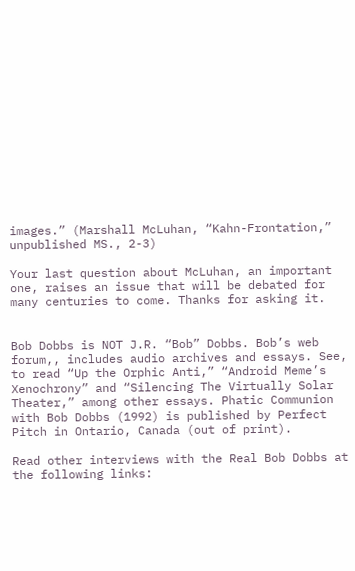images.” (Marshall McLuhan, “Kahn-Frontation,” unpublished MS., 2-3)

Your last question about McLuhan, an important one, raises an issue that will be debated for many centuries to come. Thanks for asking it.


Bob Dobbs is NOT J.R. “Bob” Dobbs. Bob’s web forum,, includes audio archives and essays. See, to read “Up the Orphic Anti,” “Android Meme’s Xenochrony” and “Silencing The Virtually Solar Theater,” among other essays. Phatic Communion with Bob Dobbs (1992) is published by Perfect Pitch in Ontario, Canada (out of print).

Read other interviews with the Real Bob Dobbs at the following links: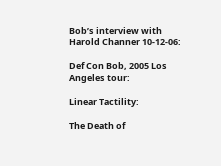Bob’s interview with Harold Channer 10-12-06:

Def Con Bob, 2005 Los Angeles tour:

Linear Tactility:

The Death of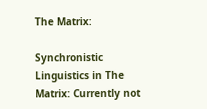The Matrix:

Synchronistic Linguistics in The Matrix: Currently not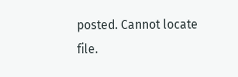posted. Cannot locate file.